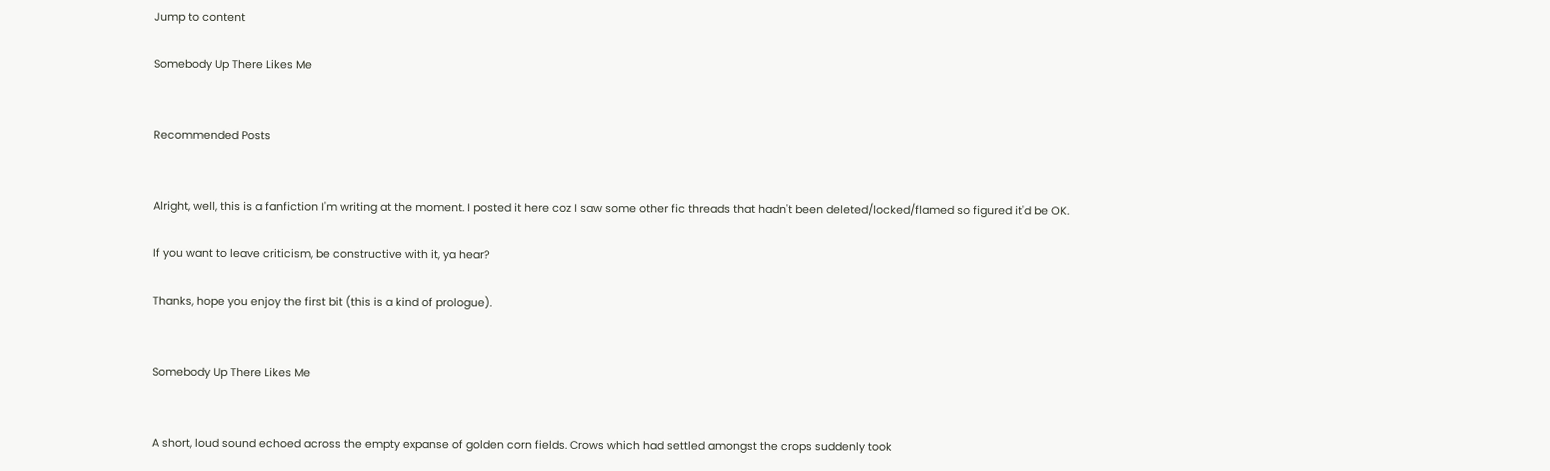Jump to content

Somebody Up There Likes Me


Recommended Posts


Alright, well, this is a fanfiction I'm writing at the moment. I posted it here coz I saw some other fic threads that hadn't been deleted/locked/flamed so figured it'd be OK.

If you want to leave criticism, be constructive with it, ya hear?

Thanks, hope you enjoy the first bit (this is a kind of prologue).


Somebody Up There Likes Me


A short, loud sound echoed across the empty expanse of golden corn fields. Crows which had settled amongst the crops suddenly took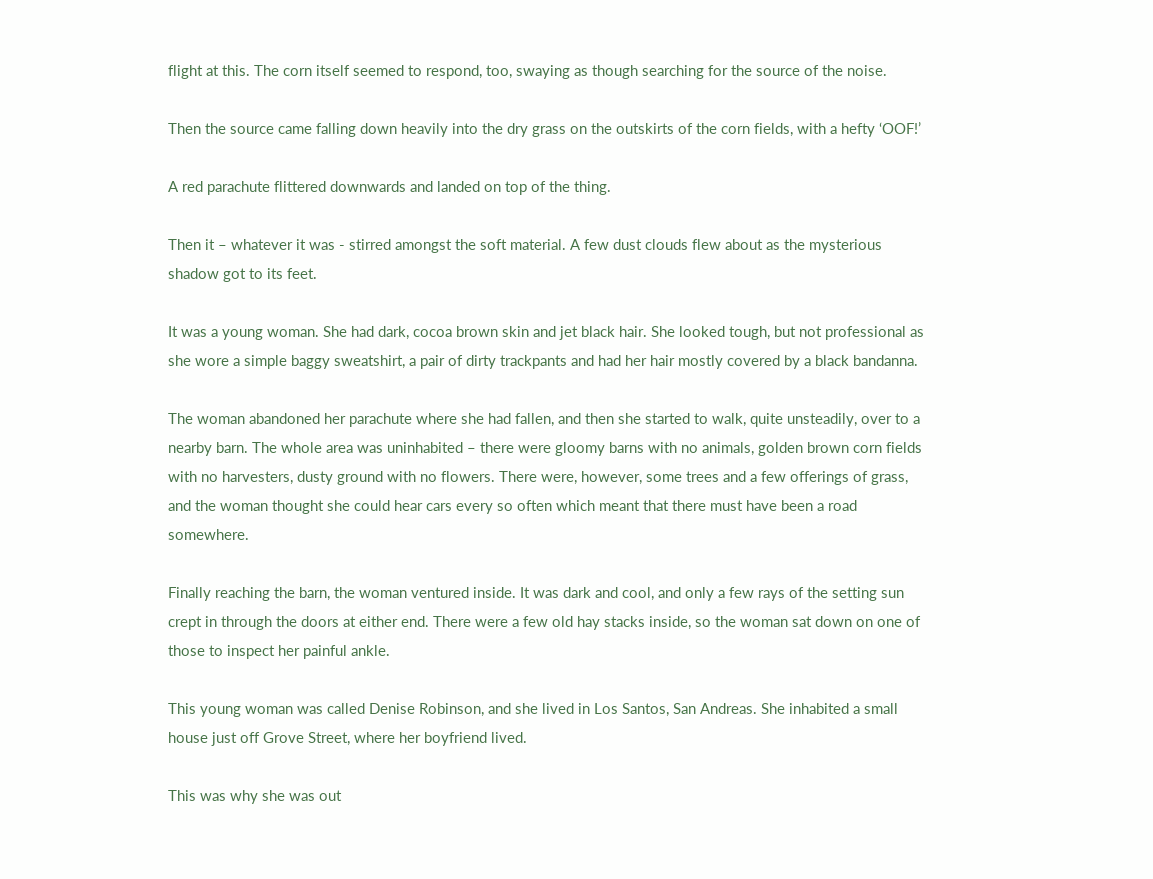flight at this. The corn itself seemed to respond, too, swaying as though searching for the source of the noise.

Then the source came falling down heavily into the dry grass on the outskirts of the corn fields, with a hefty ‘OOF!’

A red parachute flittered downwards and landed on top of the thing.

Then it – whatever it was - stirred amongst the soft material. A few dust clouds flew about as the mysterious shadow got to its feet.

It was a young woman. She had dark, cocoa brown skin and jet black hair. She looked tough, but not professional as she wore a simple baggy sweatshirt, a pair of dirty trackpants and had her hair mostly covered by a black bandanna.

The woman abandoned her parachute where she had fallen, and then she started to walk, quite unsteadily, over to a nearby barn. The whole area was uninhabited – there were gloomy barns with no animals, golden brown corn fields with no harvesters, dusty ground with no flowers. There were, however, some trees and a few offerings of grass, and the woman thought she could hear cars every so often which meant that there must have been a road somewhere.

Finally reaching the barn, the woman ventured inside. It was dark and cool, and only a few rays of the setting sun crept in through the doors at either end. There were a few old hay stacks inside, so the woman sat down on one of those to inspect her painful ankle.

This young woman was called Denise Robinson, and she lived in Los Santos, San Andreas. She inhabited a small house just off Grove Street, where her boyfriend lived.

This was why she was out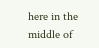here in the middle of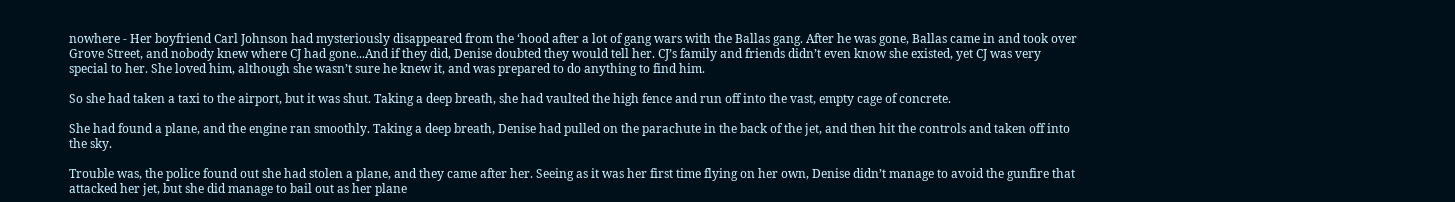nowhere - Her boyfriend Carl Johnson had mysteriously disappeared from the ‘hood after a lot of gang wars with the Ballas gang. After he was gone, Ballas came in and took over Grove Street, and nobody knew where CJ had gone...And if they did, Denise doubted they would tell her. CJ’s family and friends didn’t even know she existed, yet CJ was very special to her. She loved him, although she wasn’t sure he knew it, and was prepared to do anything to find him.

So she had taken a taxi to the airport, but it was shut. Taking a deep breath, she had vaulted the high fence and run off into the vast, empty cage of concrete.

She had found a plane, and the engine ran smoothly. Taking a deep breath, Denise had pulled on the parachute in the back of the jet, and then hit the controls and taken off into the sky.

Trouble was, the police found out she had stolen a plane, and they came after her. Seeing as it was her first time flying on her own, Denise didn’t manage to avoid the gunfire that attacked her jet, but she did manage to bail out as her plane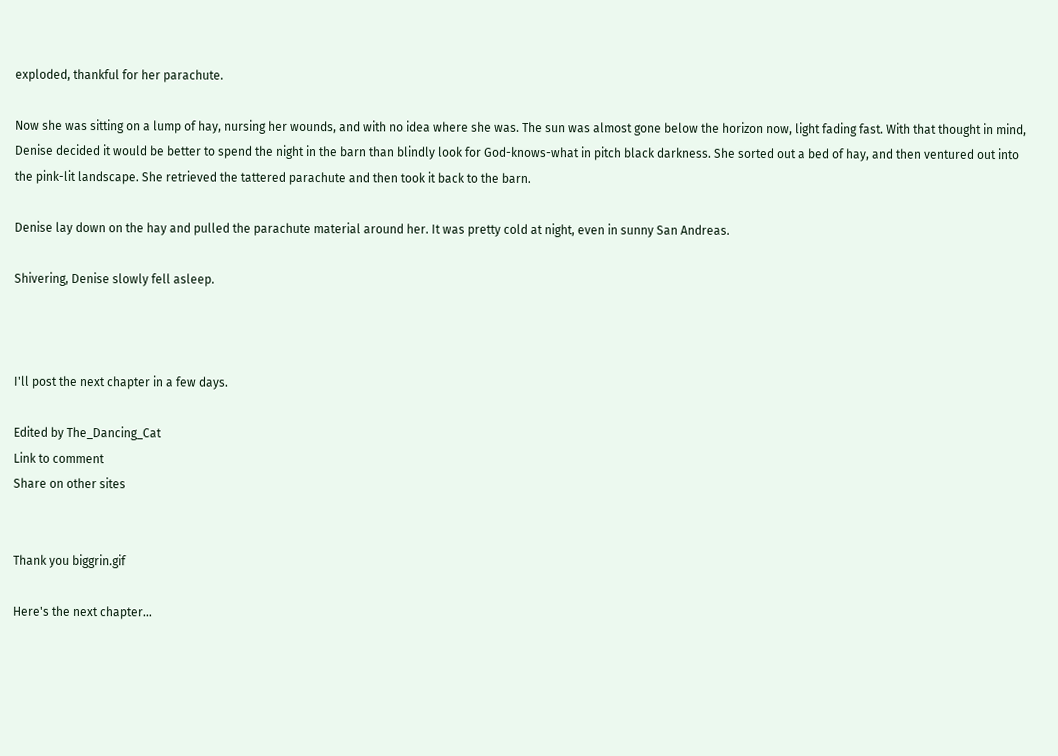exploded, thankful for her parachute.

Now she was sitting on a lump of hay, nursing her wounds, and with no idea where she was. The sun was almost gone below the horizon now, light fading fast. With that thought in mind, Denise decided it would be better to spend the night in the barn than blindly look for God-knows-what in pitch black darkness. She sorted out a bed of hay, and then ventured out into the pink-lit landscape. She retrieved the tattered parachute and then took it back to the barn.

Denise lay down on the hay and pulled the parachute material around her. It was pretty cold at night, even in sunny San Andreas.

Shivering, Denise slowly fell asleep.



I'll post the next chapter in a few days.

Edited by The_Dancing_Cat
Link to comment
Share on other sites


Thank you biggrin.gif

Here's the next chapter...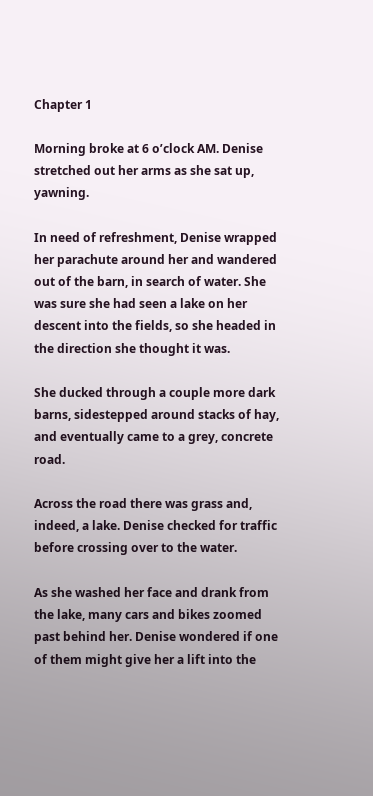Chapter 1

Morning broke at 6 o’clock AM. Denise stretched out her arms as she sat up, yawning.

In need of refreshment, Denise wrapped her parachute around her and wandered out of the barn, in search of water. She was sure she had seen a lake on her descent into the fields, so she headed in the direction she thought it was.

She ducked through a couple more dark barns, sidestepped around stacks of hay, and eventually came to a grey, concrete road.

Across the road there was grass and, indeed, a lake. Denise checked for traffic before crossing over to the water.

As she washed her face and drank from the lake, many cars and bikes zoomed past behind her. Denise wondered if one of them might give her a lift into the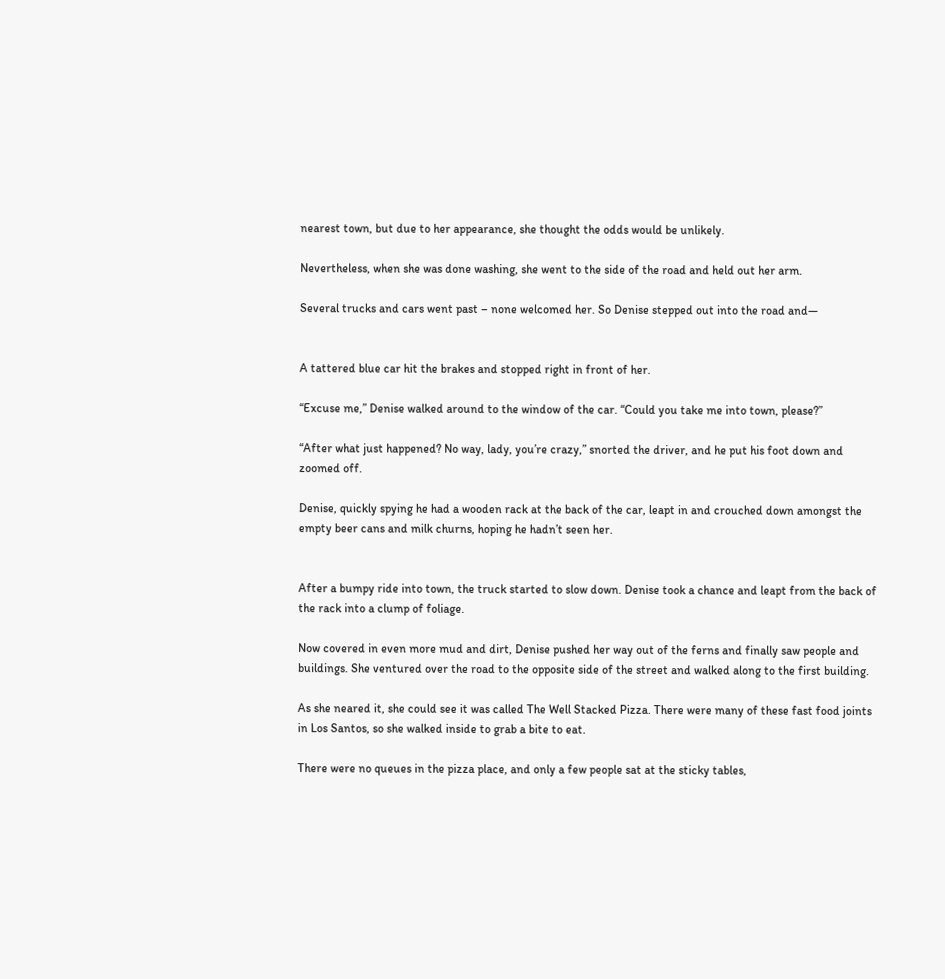nearest town, but due to her appearance, she thought the odds would be unlikely.

Nevertheless, when she was done washing, she went to the side of the road and held out her arm.

Several trucks and cars went past – none welcomed her. So Denise stepped out into the road and—


A tattered blue car hit the brakes and stopped right in front of her.

“Excuse me,” Denise walked around to the window of the car. “Could you take me into town, please?”

“After what just happened? No way, lady, you’re crazy,” snorted the driver, and he put his foot down and zoomed off.

Denise, quickly spying he had a wooden rack at the back of the car, leapt in and crouched down amongst the empty beer cans and milk churns, hoping he hadn’t seen her.


After a bumpy ride into town, the truck started to slow down. Denise took a chance and leapt from the back of the rack into a clump of foliage.

Now covered in even more mud and dirt, Denise pushed her way out of the ferns and finally saw people and buildings. She ventured over the road to the opposite side of the street and walked along to the first building.

As she neared it, she could see it was called The Well Stacked Pizza. There were many of these fast food joints in Los Santos, so she walked inside to grab a bite to eat.

There were no queues in the pizza place, and only a few people sat at the sticky tables,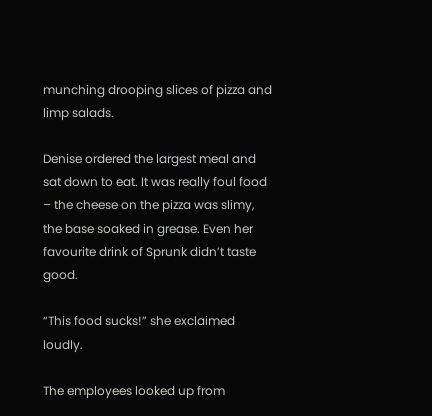munching drooping slices of pizza and limp salads.

Denise ordered the largest meal and sat down to eat. It was really foul food – the cheese on the pizza was slimy, the base soaked in grease. Even her favourite drink of Sprunk didn’t taste good.

“This food sucks!” she exclaimed loudly.

The employees looked up from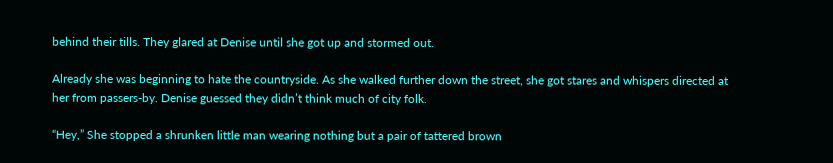behind their tills. They glared at Denise until she got up and stormed out.

Already she was beginning to hate the countryside. As she walked further down the street, she got stares and whispers directed at her from passers-by. Denise guessed they didn’t think much of city folk.

“Hey,” She stopped a shrunken little man wearing nothing but a pair of tattered brown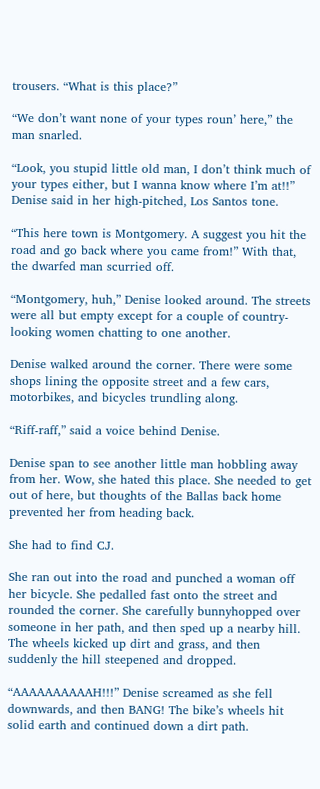trousers. “What is this place?”

“We don’t want none of your types roun’ here,” the man snarled.

“Look, you stupid little old man, I don’t think much of your types either, but I wanna know where I’m at!!” Denise said in her high-pitched, Los Santos tone.

“This here town is Montgomery. A suggest you hit the road and go back where you came from!” With that, the dwarfed man scurried off.

“Montgomery, huh,” Denise looked around. The streets were all but empty except for a couple of country-looking women chatting to one another.

Denise walked around the corner. There were some shops lining the opposite street and a few cars, motorbikes, and bicycles trundling along.

“Riff-raff,” said a voice behind Denise.

Denise span to see another little man hobbling away from her. Wow, she hated this place. She needed to get out of here, but thoughts of the Ballas back home prevented her from heading back.

She had to find CJ.

She ran out into the road and punched a woman off her bicycle. She pedalled fast onto the street and rounded the corner. She carefully bunnyhopped over someone in her path, and then sped up a nearby hill. The wheels kicked up dirt and grass, and then suddenly the hill steepened and dropped.

“AAAAAAAAAAH!!!” Denise screamed as she fell downwards, and then BANG! The bike’s wheels hit solid earth and continued down a dirt path.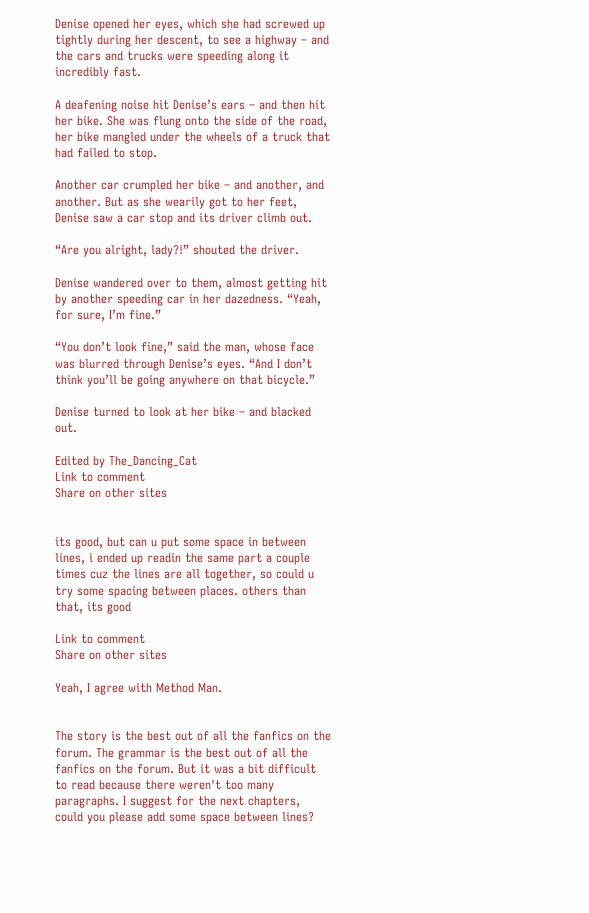Denise opened her eyes, which she had screwed up tightly during her descent, to see a highway – and the cars and trucks were speeding along it incredibly fast.

A deafening noise hit Denise’s ears – and then hit her bike. She was flung onto the side of the road, her bike mangled under the wheels of a truck that had failed to stop.

Another car crumpled her bike – and another, and another. But as she wearily got to her feet, Denise saw a car stop and its driver climb out.

“Are you alright, lady?!” shouted the driver.

Denise wandered over to them, almost getting hit by another speeding car in her dazedness. “Yeah, for sure, I’m fine.”

“You don’t look fine,” said the man, whose face was blurred through Denise’s eyes. “And I don’t think you’ll be going anywhere on that bicycle.”

Denise turned to look at her bike – and blacked out.

Edited by The_Dancing_Cat
Link to comment
Share on other sites


its good, but can u put some space in between lines, i ended up readin the same part a couple times cuz the lines are all together, so could u try some spacing between places. others than that, its good

Link to comment
Share on other sites

Yeah, I agree with Method Man.


The story is the best out of all the fanfics on the forum. The grammar is the best out of all the fanfics on the forum. But it was a bit difficult to read because there weren't too many paragraphs. I suggest for the next chapters, could you please add some space between lines?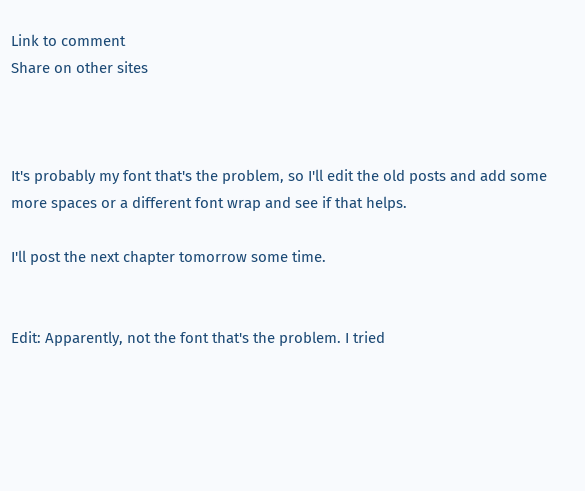Link to comment
Share on other sites



It's probably my font that's the problem, so I'll edit the old posts and add some more spaces or a different font wrap and see if that helps.

I'll post the next chapter tomorrow some time.


Edit: Apparently, not the font that's the problem. I tried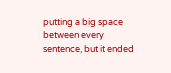putting a big space between every sentence, but it ended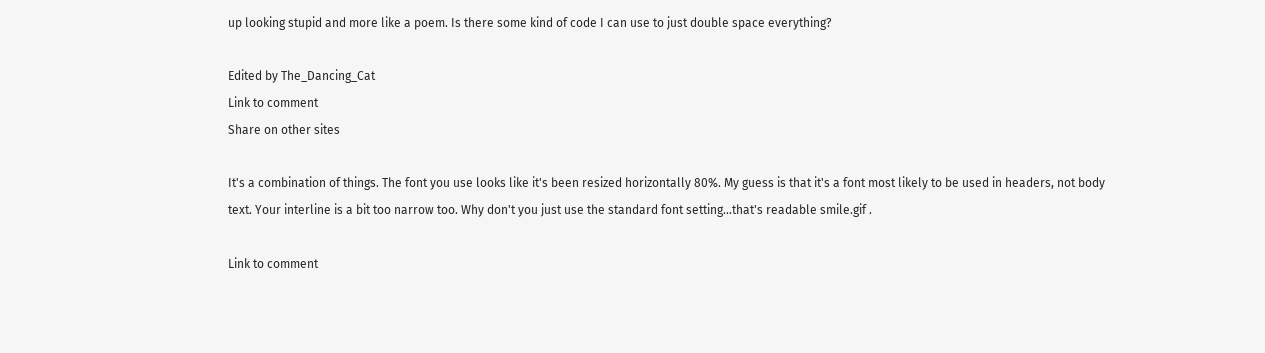up looking stupid and more like a poem. Is there some kind of code I can use to just double space everything?

Edited by The_Dancing_Cat
Link to comment
Share on other sites

It's a combination of things. The font you use looks like it's been resized horizontally 80%. My guess is that it's a font most likely to be used in headers, not body text. Your interline is a bit too narrow too. Why don't you just use the standard font setting...that's readable smile.gif .

Link to comment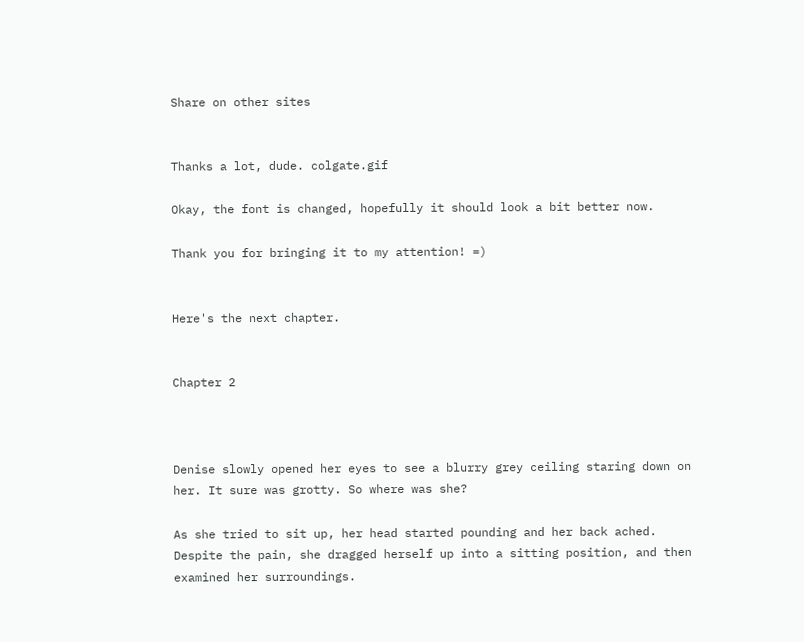Share on other sites


Thanks a lot, dude. colgate.gif

Okay, the font is changed, hopefully it should look a bit better now.

Thank you for bringing it to my attention! =)


Here's the next chapter.


Chapter 2



Denise slowly opened her eyes to see a blurry grey ceiling staring down on her. It sure was grotty. So where was she?

As she tried to sit up, her head started pounding and her back ached. Despite the pain, she dragged herself up into a sitting position, and then examined her surroundings.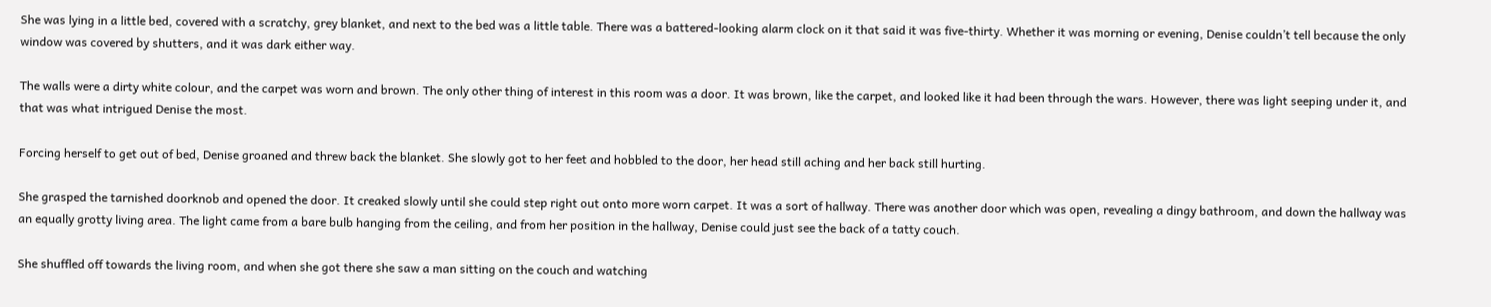She was lying in a little bed, covered with a scratchy, grey blanket, and next to the bed was a little table. There was a battered-looking alarm clock on it that said it was five-thirty. Whether it was morning or evening, Denise couldn’t tell because the only window was covered by shutters, and it was dark either way.

The walls were a dirty white colour, and the carpet was worn and brown. The only other thing of interest in this room was a door. It was brown, like the carpet, and looked like it had been through the wars. However, there was light seeping under it, and that was what intrigued Denise the most.

Forcing herself to get out of bed, Denise groaned and threw back the blanket. She slowly got to her feet and hobbled to the door, her head still aching and her back still hurting.

She grasped the tarnished doorknob and opened the door. It creaked slowly until she could step right out onto more worn carpet. It was a sort of hallway. There was another door which was open, revealing a dingy bathroom, and down the hallway was an equally grotty living area. The light came from a bare bulb hanging from the ceiling, and from her position in the hallway, Denise could just see the back of a tatty couch.

She shuffled off towards the living room, and when she got there she saw a man sitting on the couch and watching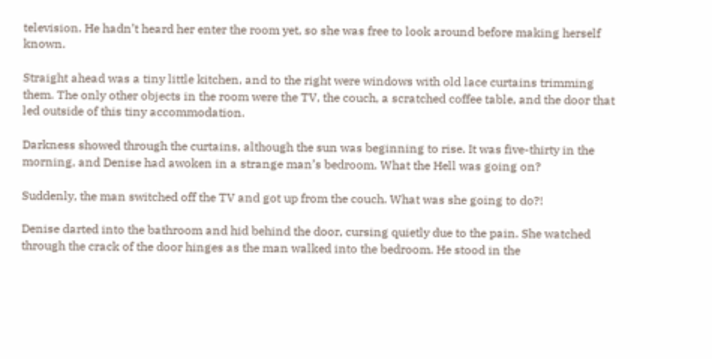television. He hadn’t heard her enter the room yet, so she was free to look around before making herself known.

Straight ahead was a tiny little kitchen, and to the right were windows with old lace curtains trimming them. The only other objects in the room were the TV, the couch, a scratched coffee table, and the door that led outside of this tiny accommodation.

Darkness showed through the curtains, although the sun was beginning to rise. It was five-thirty in the morning, and Denise had awoken in a strange man’s bedroom. What the Hell was going on?

Suddenly, the man switched off the TV and got up from the couch. What was she going to do?!

Denise darted into the bathroom and hid behind the door, cursing quietly due to the pain. She watched through the crack of the door hinges as the man walked into the bedroom. He stood in the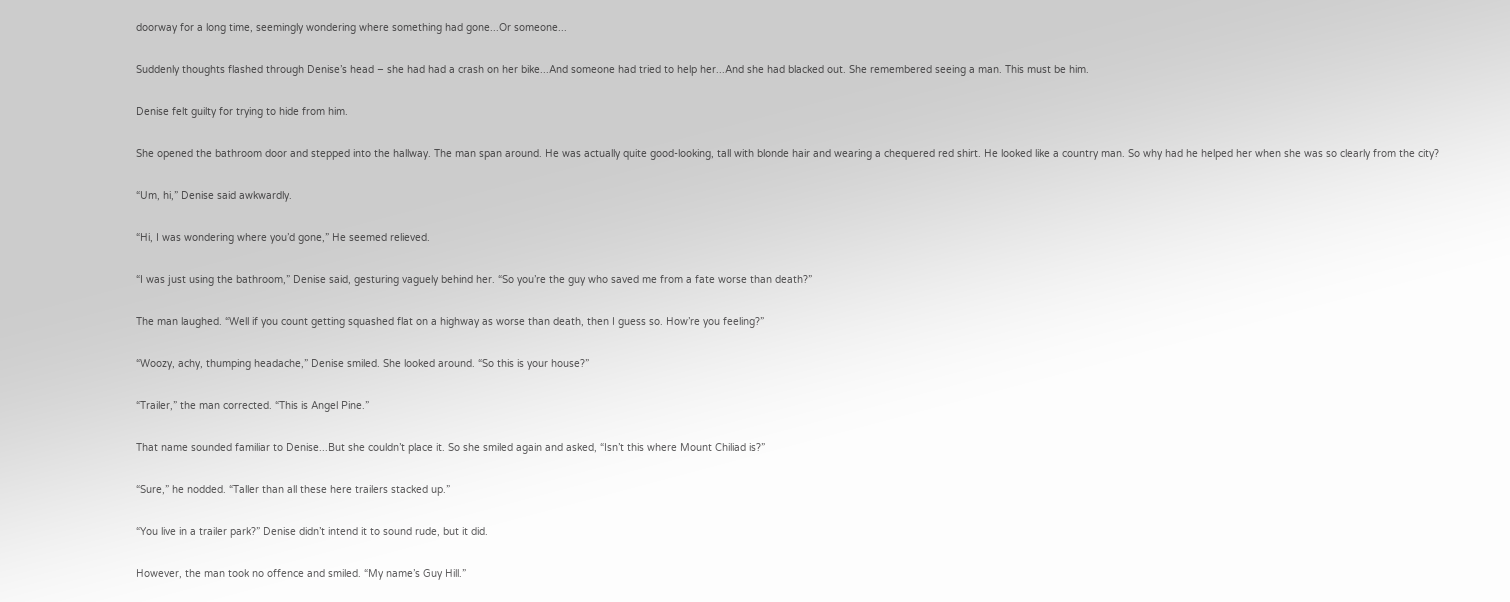doorway for a long time, seemingly wondering where something had gone...Or someone...

Suddenly thoughts flashed through Denise’s head – she had had a crash on her bike...And someone had tried to help her...And she had blacked out. She remembered seeing a man. This must be him.

Denise felt guilty for trying to hide from him.

She opened the bathroom door and stepped into the hallway. The man span around. He was actually quite good-looking, tall with blonde hair and wearing a chequered red shirt. He looked like a country man. So why had he helped her when she was so clearly from the city?

“Um, hi,” Denise said awkwardly.

“Hi, I was wondering where you’d gone,” He seemed relieved.

“I was just using the bathroom,” Denise said, gesturing vaguely behind her. “So you’re the guy who saved me from a fate worse than death?”

The man laughed. “Well if you count getting squashed flat on a highway as worse than death, then I guess so. How’re you feeling?”

“Woozy, achy, thumping headache,” Denise smiled. She looked around. “So this is your house?”

“Trailer,” the man corrected. “This is Angel Pine.”

That name sounded familiar to Denise...But she couldn’t place it. So she smiled again and asked, “Isn’t this where Mount Chiliad is?”

“Sure,” he nodded. “Taller than all these here trailers stacked up.”

“You live in a trailer park?” Denise didn’t intend it to sound rude, but it did.

However, the man took no offence and smiled. “My name’s Guy Hill.”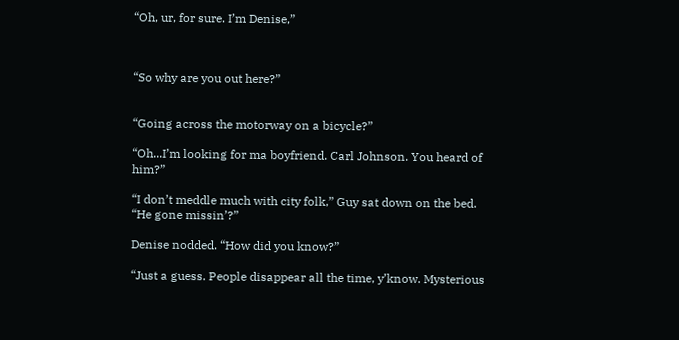“Oh, ur, for sure. I’m Denise,”



“So why are you out here?”


“Going across the motorway on a bicycle?”

“Oh...I’m looking for ma boyfriend. Carl Johnson. You heard of him?”

“I don’t meddle much with city folk,” Guy sat down on the bed. “He gone missin’?”

Denise nodded. “How did you know?”

“Just a guess. People disappear all the time, y’know. Mysterious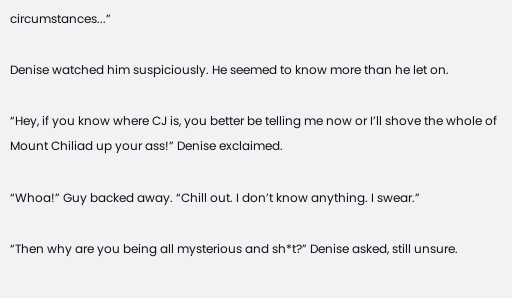circumstances...”

Denise watched him suspiciously. He seemed to know more than he let on.

“Hey, if you know where CJ is, you better be telling me now or I’ll shove the whole of Mount Chiliad up your ass!” Denise exclaimed.

“Whoa!” Guy backed away. “Chill out. I don’t know anything. I swear.”

“Then why are you being all mysterious and sh*t?” Denise asked, still unsure.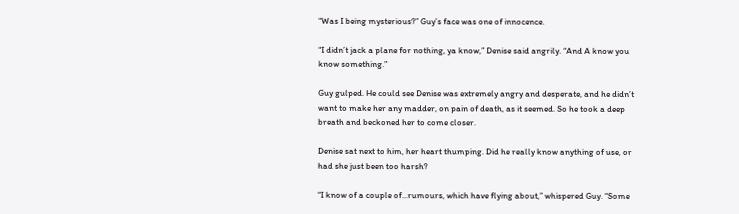“Was I being mysterious?” Guy’s face was one of innocence.

“I didn’t jack a plane for nothing, ya know,” Denise said angrily. “And A know you know something.”

Guy gulped. He could see Denise was extremely angry and desperate, and he didn’t want to make her any madder, on pain of death, as it seemed. So he took a deep breath and beckoned her to come closer.

Denise sat next to him, her heart thumping. Did he really know anything of use, or had she just been too harsh?

“I know of a couple of...rumours, which have flying about,” whispered Guy. “Some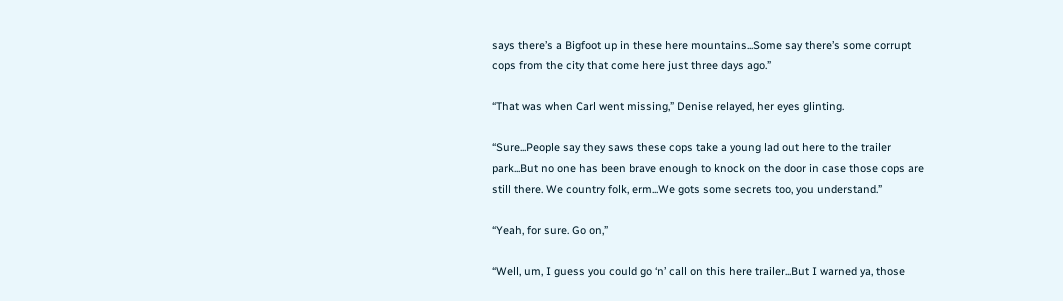says there’s a Bigfoot up in these here mountains...Some say there’s some corrupt cops from the city that come here just three days ago.”

“That was when Carl went missing,” Denise relayed, her eyes glinting.

“Sure...People say they saws these cops take a young lad out here to the trailer park...But no one has been brave enough to knock on the door in case those cops are still there. We country folk, erm...We gots some secrets too, you understand.”

“Yeah, for sure. Go on,”

“Well, um, I guess you could go ‘n’ call on this here trailer...But I warned ya, those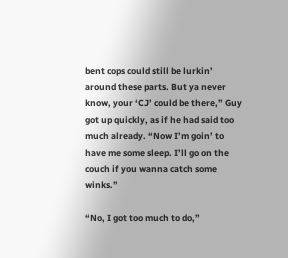bent cops could still be lurkin’ around these parts. But ya never know, your ‘CJ’ could be there,” Guy got up quickly, as if he had said too much already. “Now I’m goin’ to have me some sleep. I’ll go on the couch if you wanna catch some winks.”

“No, I got too much to do,”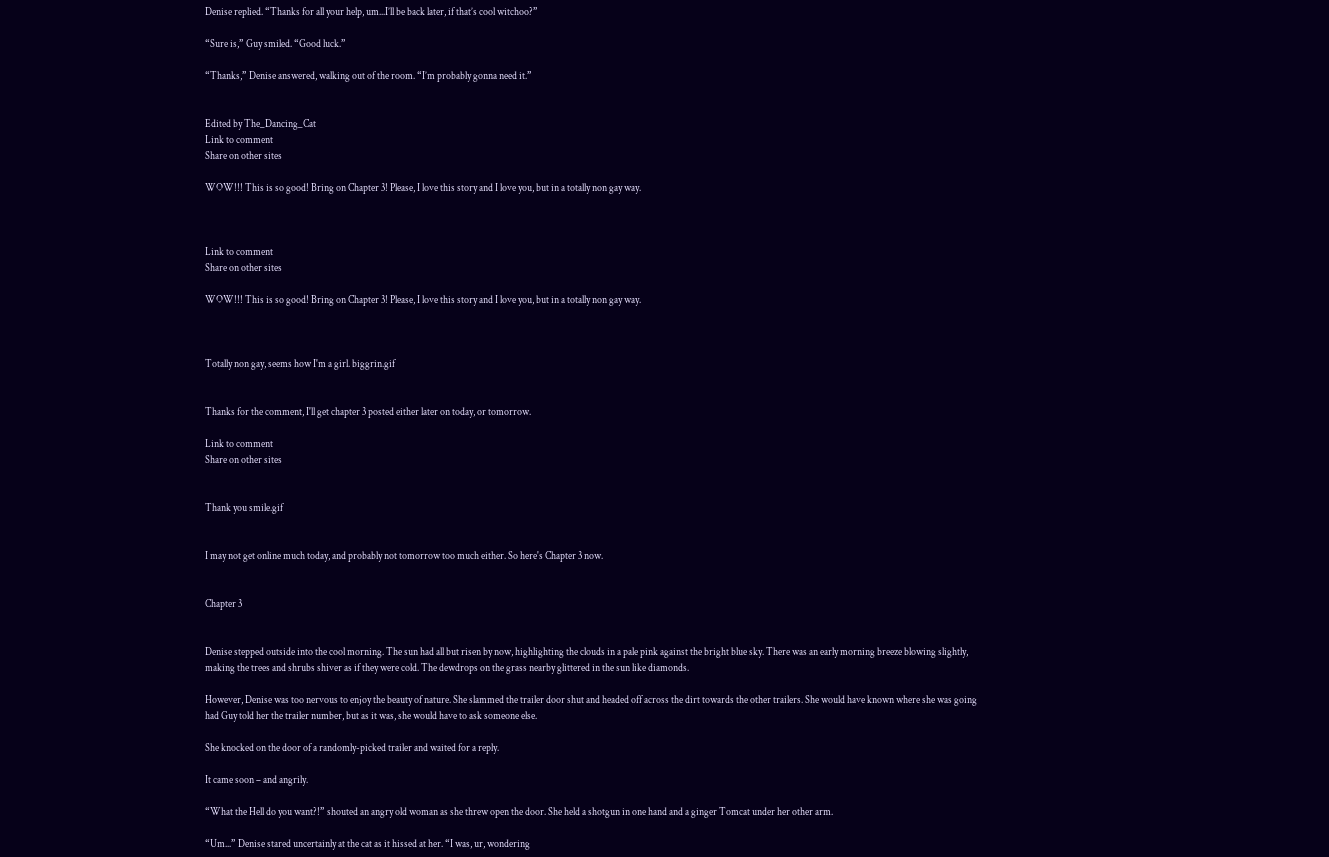Denise replied. “Thanks for all your help, um...I’ll be back later, if that’s cool witchoo?”

“Sure is,” Guy smiled. “Good luck.”

“Thanks,” Denise answered, walking out of the room. “I’m probably gonna need it.”


Edited by The_Dancing_Cat
Link to comment
Share on other sites

WOW!!! This is so good! Bring on Chapter 3! Please, I love this story and I love you, but in a totally non gay way.



Link to comment
Share on other sites

WOW!!! This is so good! Bring on Chapter 3! Please, I love this story and I love you, but in a totally non gay way.



Totally non gay, seems how I'm a girl. biggrin.gif


Thanks for the comment, I'll get chapter 3 posted either later on today, or tomorrow.

Link to comment
Share on other sites


Thank you smile.gif


I may not get online much today, and probably not tomorrow too much either. So here's Chapter 3 now.


Chapter 3


Denise stepped outside into the cool morning. The sun had all but risen by now, highlighting the clouds in a pale pink against the bright blue sky. There was an early morning breeze blowing slightly, making the trees and shrubs shiver as if they were cold. The dewdrops on the grass nearby glittered in the sun like diamonds.

However, Denise was too nervous to enjoy the beauty of nature. She slammed the trailer door shut and headed off across the dirt towards the other trailers. She would have known where she was going had Guy told her the trailer number, but as it was, she would have to ask someone else.

She knocked on the door of a randomly-picked trailer and waited for a reply.

It came soon – and angrily.

“What the Hell do you want?!” shouted an angry old woman as she threw open the door. She held a shotgun in one hand and a ginger Tomcat under her other arm.

“Um...” Denise stared uncertainly at the cat as it hissed at her. “I was, ur, wondering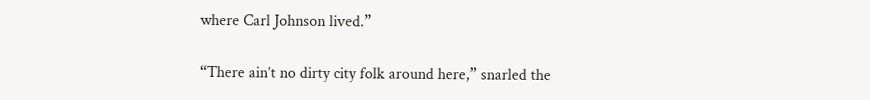where Carl Johnson lived.”

“There ain’t no dirty city folk around here,” snarled the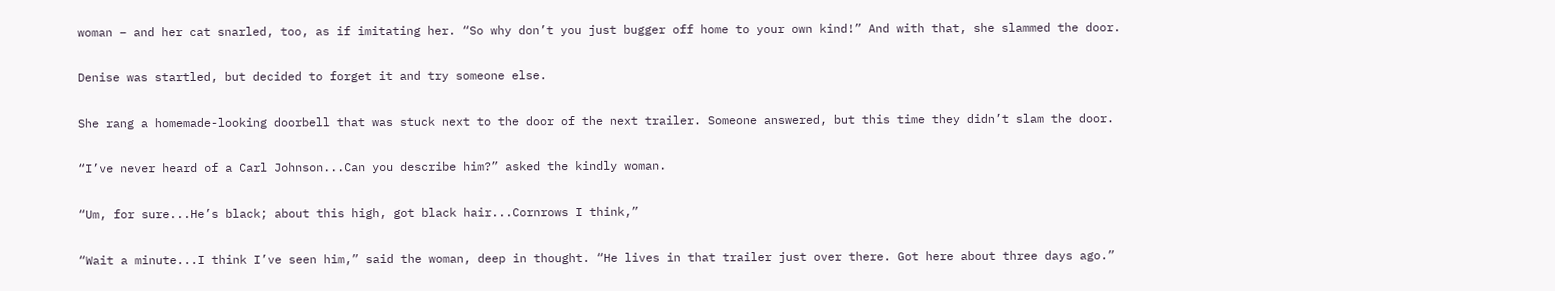woman – and her cat snarled, too, as if imitating her. “So why don’t you just bugger off home to your own kind!” And with that, she slammed the door.

Denise was startled, but decided to forget it and try someone else.

She rang a homemade-looking doorbell that was stuck next to the door of the next trailer. Someone answered, but this time they didn’t slam the door.

“I’ve never heard of a Carl Johnson...Can you describe him?” asked the kindly woman.

“Um, for sure...He’s black; about this high, got black hair...Cornrows I think,”

“Wait a minute...I think I’ve seen him,” said the woman, deep in thought. “He lives in that trailer just over there. Got here about three days ago.”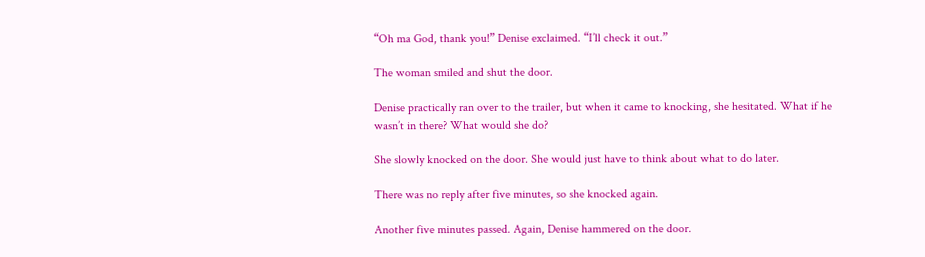“Oh ma God, thank you!” Denise exclaimed. “I’ll check it out.”

The woman smiled and shut the door.

Denise practically ran over to the trailer, but when it came to knocking, she hesitated. What if he wasn’t in there? What would she do?

She slowly knocked on the door. She would just have to think about what to do later.

There was no reply after five minutes, so she knocked again.

Another five minutes passed. Again, Denise hammered on the door.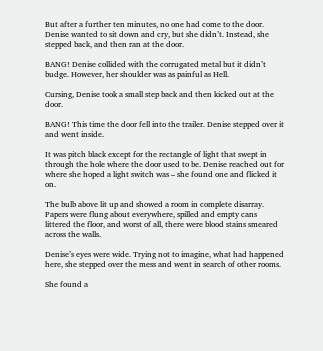But after a further ten minutes, no one had come to the door. Denise wanted to sit down and cry, but she didn’t. Instead, she stepped back, and then ran at the door.

BANG! Denise collided with the corrugated metal but it didn’t budge. However, her shoulder was as painful as Hell.

Cursing, Denise took a small step back and then kicked out at the door.

BANG! This time the door fell into the trailer. Denise stepped over it and went inside.

It was pitch black except for the rectangle of light that swept in through the hole where the door used to be. Denise reached out for where she hoped a light switch was – she found one and flicked it on.

The bulb above lit up and showed a room in complete disarray. Papers were flung about everywhere, spilled and empty cans littered the floor, and worst of all, there were blood stains smeared across the walls.

Denise’s eyes were wide. Trying not to imagine, what had happened here, she stepped over the mess and went in search of other rooms.

She found a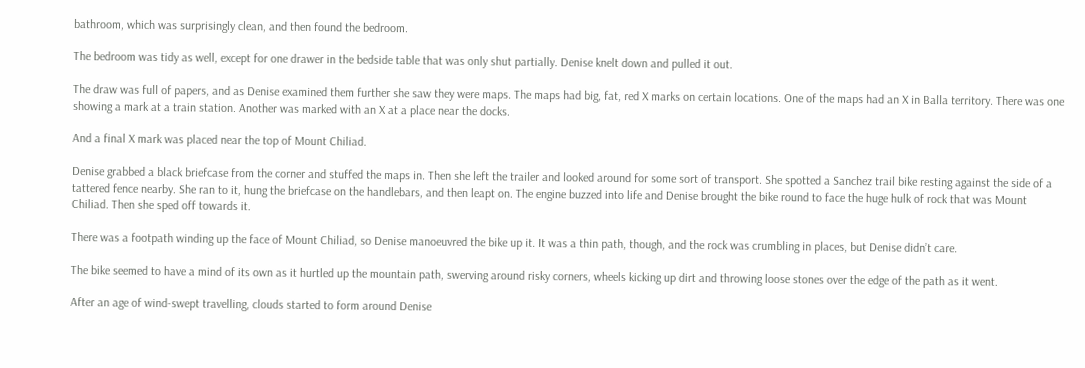bathroom, which was surprisingly clean, and then found the bedroom.

The bedroom was tidy as well, except for one drawer in the bedside table that was only shut partially. Denise knelt down and pulled it out.

The draw was full of papers, and as Denise examined them further she saw they were maps. The maps had big, fat, red X marks on certain locations. One of the maps had an X in Balla territory. There was one showing a mark at a train station. Another was marked with an X at a place near the docks.

And a final X mark was placed near the top of Mount Chiliad.

Denise grabbed a black briefcase from the corner and stuffed the maps in. Then she left the trailer and looked around for some sort of transport. She spotted a Sanchez trail bike resting against the side of a tattered fence nearby. She ran to it, hung the briefcase on the handlebars, and then leapt on. The engine buzzed into life and Denise brought the bike round to face the huge hulk of rock that was Mount Chiliad. Then she sped off towards it.

There was a footpath winding up the face of Mount Chiliad, so Denise manoeuvred the bike up it. It was a thin path, though, and the rock was crumbling in places, but Denise didn’t care.

The bike seemed to have a mind of its own as it hurtled up the mountain path, swerving around risky corners, wheels kicking up dirt and throwing loose stones over the edge of the path as it went.

After an age of wind-swept travelling, clouds started to form around Denise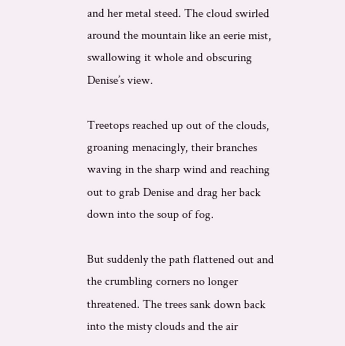and her metal steed. The cloud swirled around the mountain like an eerie mist, swallowing it whole and obscuring Denise’s view.

Treetops reached up out of the clouds, groaning menacingly, their branches waving in the sharp wind and reaching out to grab Denise and drag her back down into the soup of fog.

But suddenly the path flattened out and the crumbling corners no longer threatened. The trees sank down back into the misty clouds and the air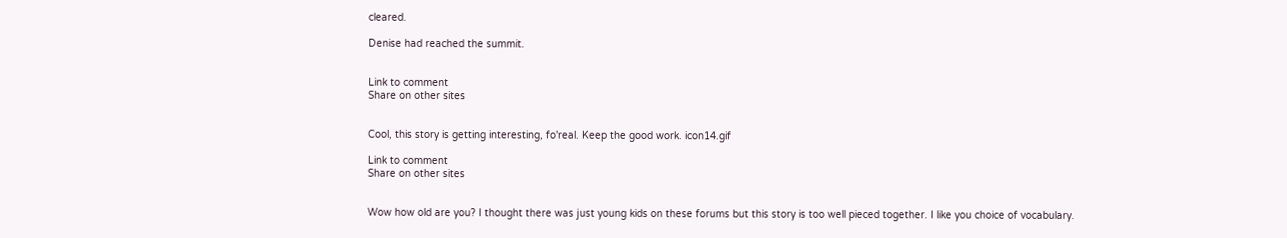cleared.

Denise had reached the summit.


Link to comment
Share on other sites


Cool, this story is getting interesting, fo'real. Keep the good work. icon14.gif

Link to comment
Share on other sites


Wow how old are you? I thought there was just young kids on these forums but this story is too well pieced together. I like you choice of vocabulary.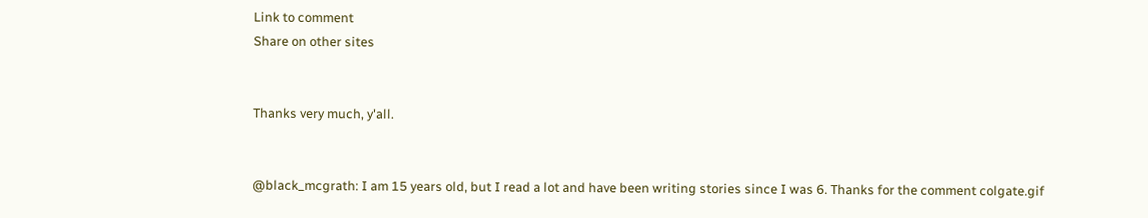Link to comment
Share on other sites


Thanks very much, y'all.


@black_mcgrath: I am 15 years old, but I read a lot and have been writing stories since I was 6. Thanks for the comment colgate.gif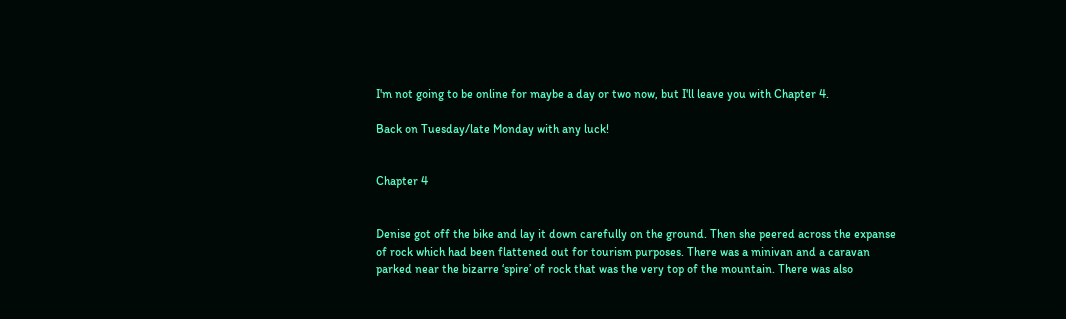I'm not going to be online for maybe a day or two now, but I'll leave you with Chapter 4.

Back on Tuesday/late Monday with any luck!


Chapter 4


Denise got off the bike and lay it down carefully on the ground. Then she peered across the expanse of rock which had been flattened out for tourism purposes. There was a minivan and a caravan parked near the bizarre ‘spire’ of rock that was the very top of the mountain. There was also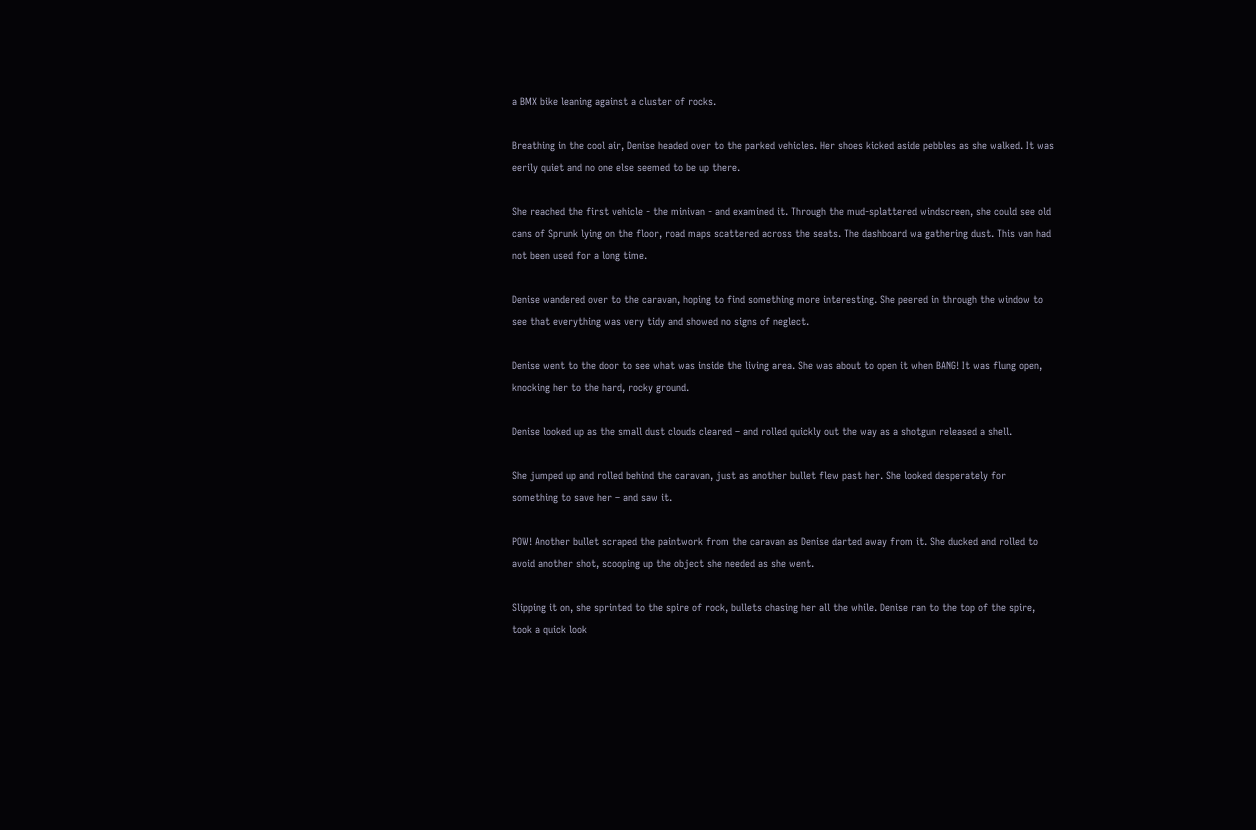a BMX bike leaning against a cluster of rocks.

Breathing in the cool air, Denise headed over to the parked vehicles. Her shoes kicked aside pebbles as she walked. It was eerily quiet and no one else seemed to be up there.

She reached the first vehicle - the minivan - and examined it. Through the mud-splattered windscreen, she could see old cans of Sprunk lying on the floor, road maps scattered across the seats. The dashboard wa gathering dust. This van had not been used for a long time.

Denise wandered over to the caravan, hoping to find something more interesting. She peered in through the window to see that everything was very tidy and showed no signs of neglect.

Denise went to the door to see what was inside the living area. She was about to open it when BANG! It was flung open, knocking her to the hard, rocky ground.

Denise looked up as the small dust clouds cleared – and rolled quickly out the way as a shotgun released a shell.

She jumped up and rolled behind the caravan, just as another bullet flew past her. She looked desperately for something to save her – and saw it.

POW! Another bullet scraped the paintwork from the caravan as Denise darted away from it. She ducked and rolled to avoid another shot, scooping up the object she needed as she went.

Slipping it on, she sprinted to the spire of rock, bullets chasing her all the while. Denise ran to the top of the spire, took a quick look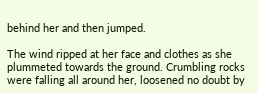behind her and then jumped.

The wind ripped at her face and clothes as she plummeted towards the ground. Crumbling rocks were falling all around her, loosened no doubt by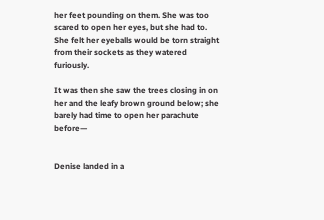her feet pounding on them. She was too scared to open her eyes, but she had to. She felt her eyeballs would be torn straight from their sockets as they watered furiously.

It was then she saw the trees closing in on her and the leafy brown ground below; she barely had time to open her parachute before—


Denise landed in a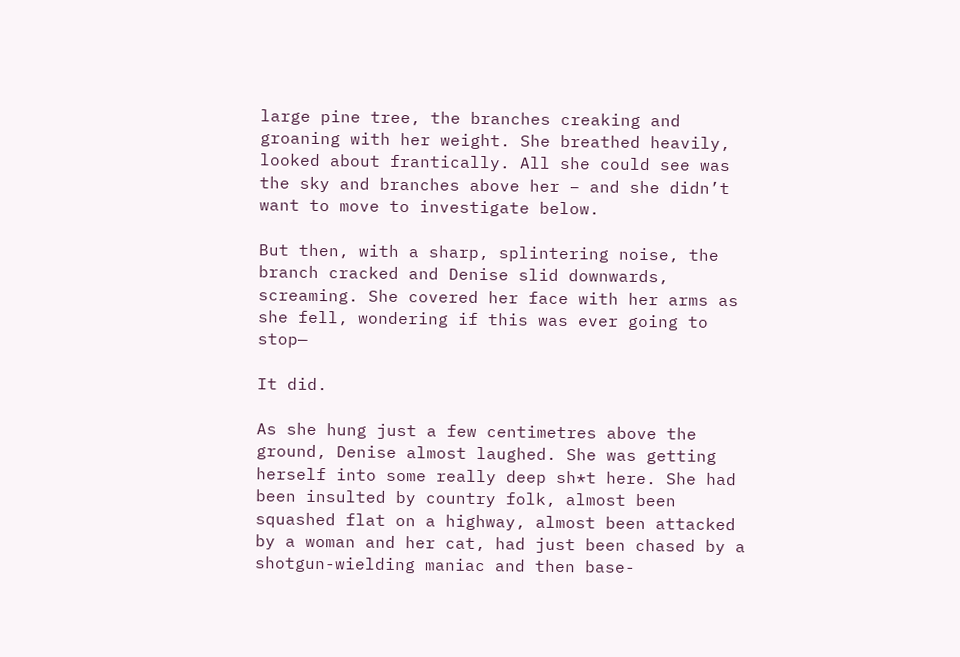large pine tree, the branches creaking and groaning with her weight. She breathed heavily, looked about frantically. All she could see was the sky and branches above her – and she didn’t want to move to investigate below.

But then, with a sharp, splintering noise, the branch cracked and Denise slid downwards, screaming. She covered her face with her arms as she fell, wondering if this was ever going to stop—

It did.

As she hung just a few centimetres above the ground, Denise almost laughed. She was getting herself into some really deep sh*t here. She had been insulted by country folk, almost been squashed flat on a highway, almost been attacked by a woman and her cat, had just been chased by a shotgun-wielding maniac and then base-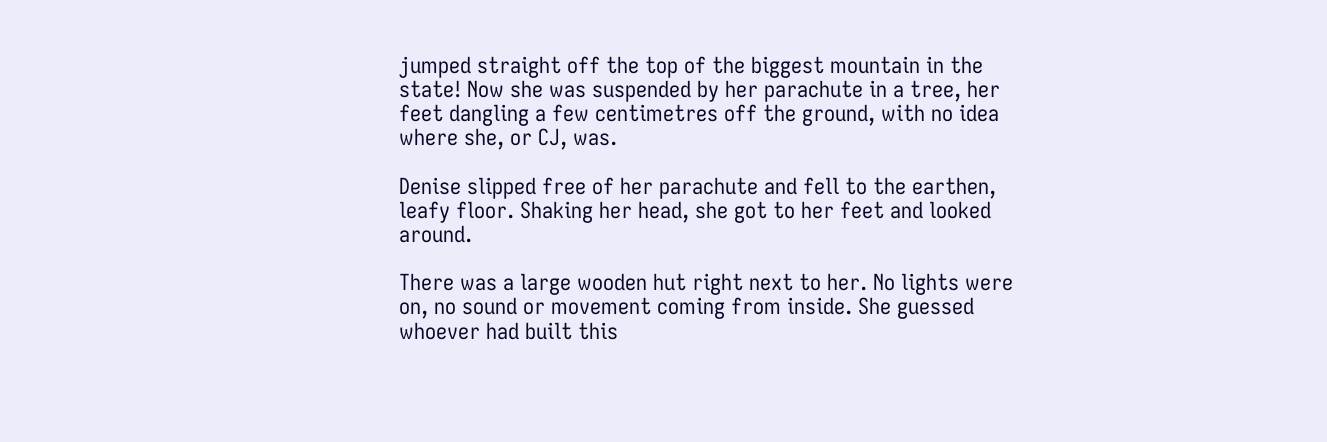jumped straight off the top of the biggest mountain in the state! Now she was suspended by her parachute in a tree, her feet dangling a few centimetres off the ground, with no idea where she, or CJ, was.

Denise slipped free of her parachute and fell to the earthen, leafy floor. Shaking her head, she got to her feet and looked around.

There was a large wooden hut right next to her. No lights were on, no sound or movement coming from inside. She guessed whoever had built this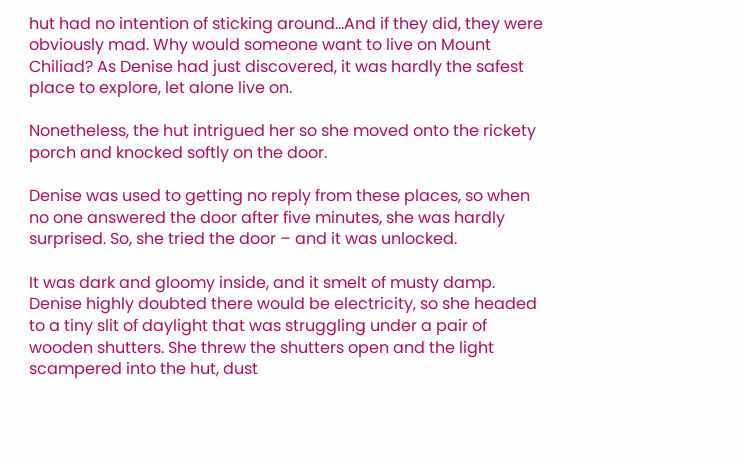hut had no intention of sticking around...And if they did, they were obviously mad. Why would someone want to live on Mount Chiliad? As Denise had just discovered, it was hardly the safest place to explore, let alone live on.

Nonetheless, the hut intrigued her so she moved onto the rickety porch and knocked softly on the door.

Denise was used to getting no reply from these places, so when no one answered the door after five minutes, she was hardly surprised. So, she tried the door – and it was unlocked.

It was dark and gloomy inside, and it smelt of musty damp. Denise highly doubted there would be electricity, so she headed to a tiny slit of daylight that was struggling under a pair of wooden shutters. She threw the shutters open and the light scampered into the hut, dust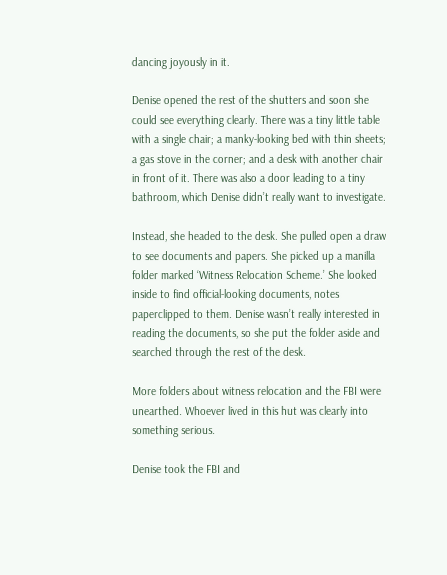dancing joyously in it.

Denise opened the rest of the shutters and soon she could see everything clearly. There was a tiny little table with a single chair; a manky-looking bed with thin sheets; a gas stove in the corner; and a desk with another chair in front of it. There was also a door leading to a tiny bathroom, which Denise didn’t really want to investigate.

Instead, she headed to the desk. She pulled open a draw to see documents and papers. She picked up a manilla folder marked ‘Witness Relocation Scheme.’ She looked inside to find official-looking documents, notes paperclipped to them. Denise wasn’t really interested in reading the documents, so she put the folder aside and searched through the rest of the desk.

More folders about witness relocation and the FBI were unearthed. Whoever lived in this hut was clearly into something serious.

Denise took the FBI and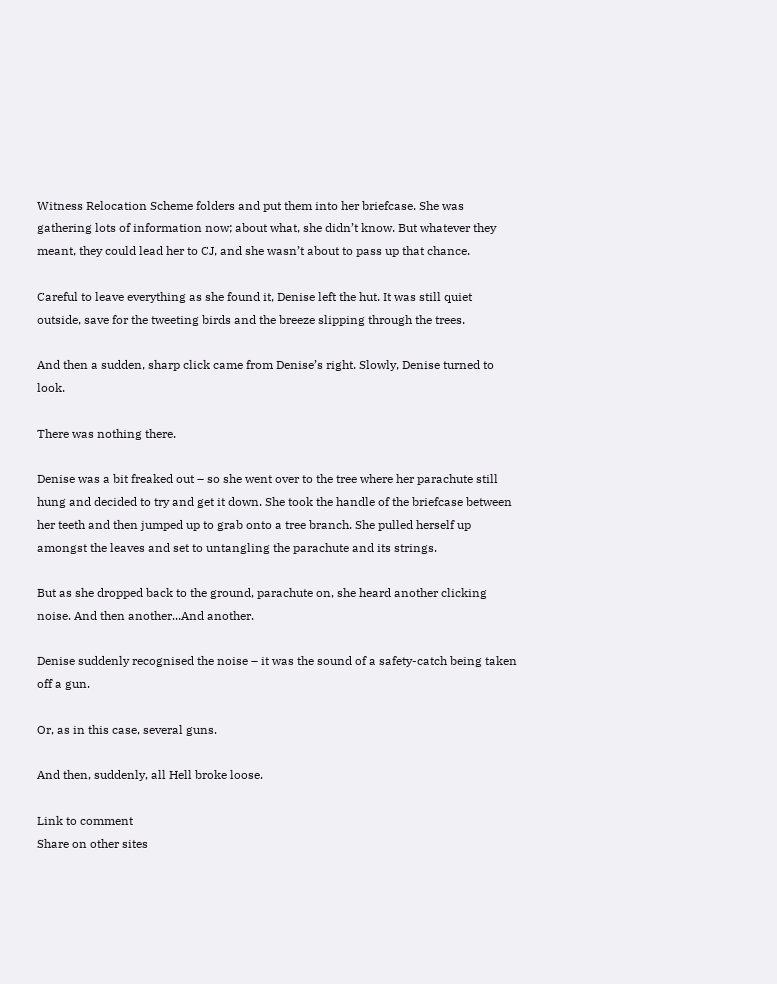Witness Relocation Scheme folders and put them into her briefcase. She was gathering lots of information now; about what, she didn’t know. But whatever they meant, they could lead her to CJ, and she wasn’t about to pass up that chance.

Careful to leave everything as she found it, Denise left the hut. It was still quiet outside, save for the tweeting birds and the breeze slipping through the trees.

And then a sudden, sharp click came from Denise’s right. Slowly, Denise turned to look.

There was nothing there.

Denise was a bit freaked out – so she went over to the tree where her parachute still hung and decided to try and get it down. She took the handle of the briefcase between her teeth and then jumped up to grab onto a tree branch. She pulled herself up amongst the leaves and set to untangling the parachute and its strings.

But as she dropped back to the ground, parachute on, she heard another clicking noise. And then another...And another.

Denise suddenly recognised the noise – it was the sound of a safety-catch being taken off a gun.

Or, as in this case, several guns.

And then, suddenly, all Hell broke loose.

Link to comment
Share on other sites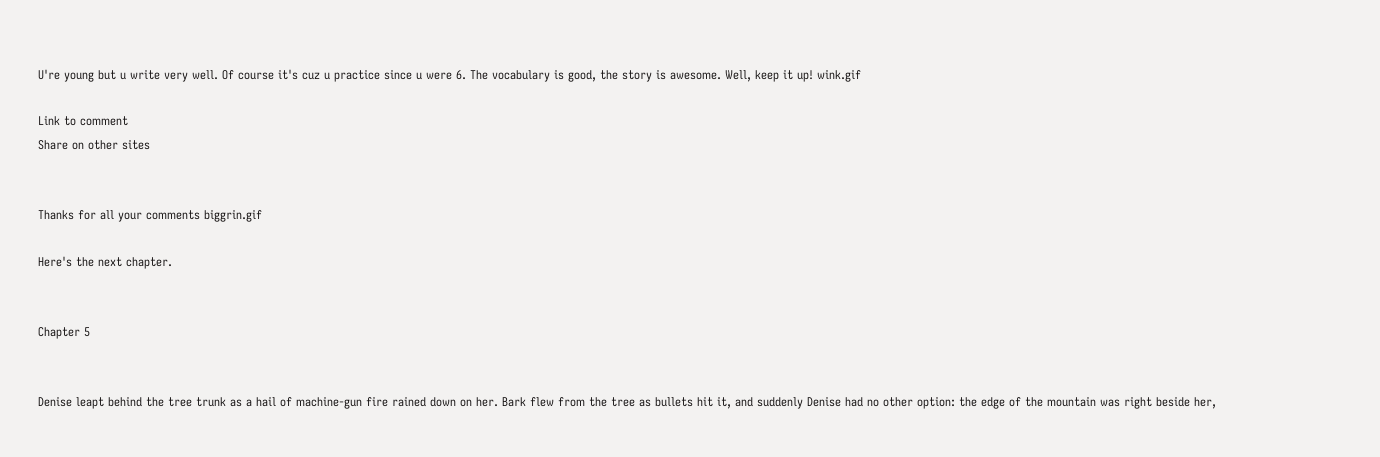U're young but u write very well. Of course it's cuz u practice since u were 6. The vocabulary is good, the story is awesome. Well, keep it up! wink.gif

Link to comment
Share on other sites


Thanks for all your comments biggrin.gif

Here's the next chapter.


Chapter 5


Denise leapt behind the tree trunk as a hail of machine-gun fire rained down on her. Bark flew from the tree as bullets hit it, and suddenly Denise had no other option: the edge of the mountain was right beside her,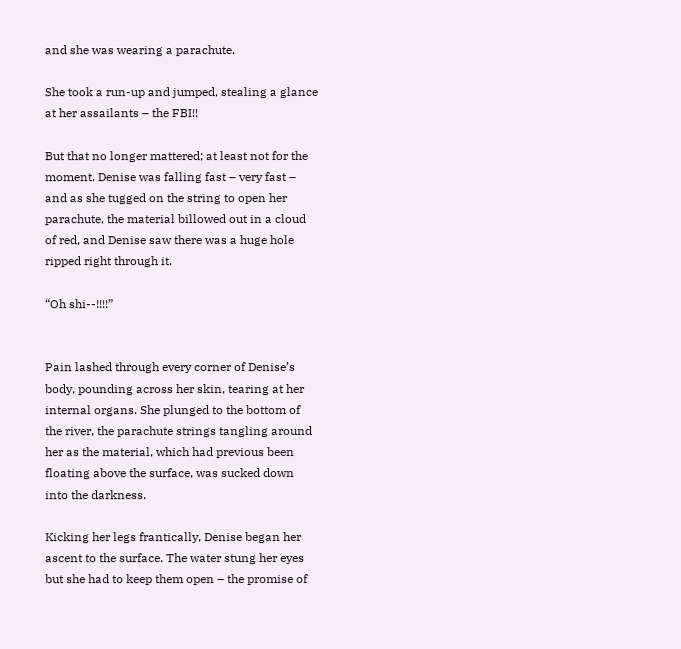and she was wearing a parachute.

She took a run-up and jumped, stealing a glance at her assailants – the FBI!!

But that no longer mattered; at least not for the moment. Denise was falling fast – very fast – and as she tugged on the string to open her parachute, the material billowed out in a cloud of red, and Denise saw there was a huge hole ripped right through it.

“Oh shi--!!!!”


Pain lashed through every corner of Denise’s body, pounding across her skin, tearing at her internal organs. She plunged to the bottom of the river, the parachute strings tangling around her as the material, which had previous been floating above the surface, was sucked down into the darkness.

Kicking her legs frantically, Denise began her ascent to the surface. The water stung her eyes but she had to keep them open – the promise of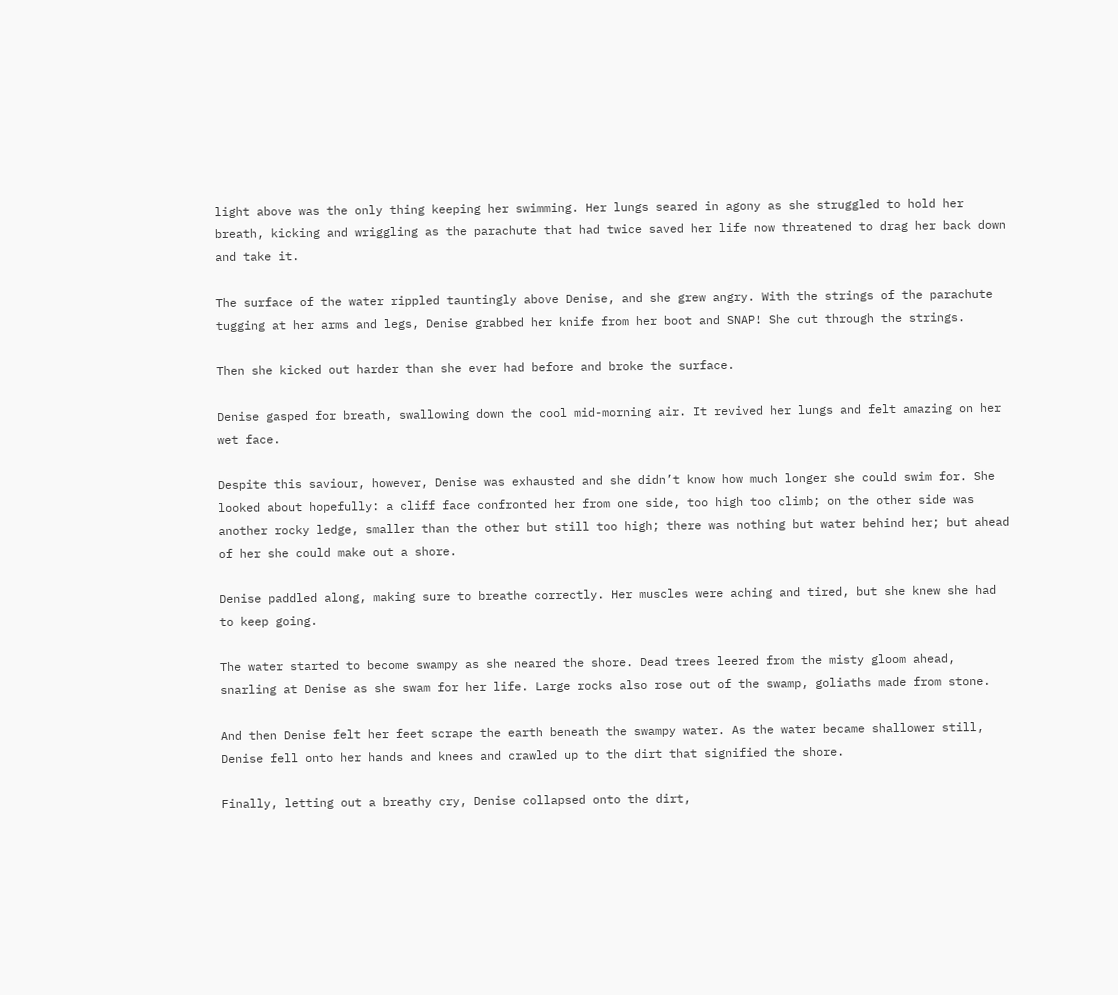light above was the only thing keeping her swimming. Her lungs seared in agony as she struggled to hold her breath, kicking and wriggling as the parachute that had twice saved her life now threatened to drag her back down and take it.

The surface of the water rippled tauntingly above Denise, and she grew angry. With the strings of the parachute tugging at her arms and legs, Denise grabbed her knife from her boot and SNAP! She cut through the strings.

Then she kicked out harder than she ever had before and broke the surface.

Denise gasped for breath, swallowing down the cool mid-morning air. It revived her lungs and felt amazing on her wet face.

Despite this saviour, however, Denise was exhausted and she didn’t know how much longer she could swim for. She looked about hopefully: a cliff face confronted her from one side, too high too climb; on the other side was another rocky ledge, smaller than the other but still too high; there was nothing but water behind her; but ahead of her she could make out a shore.

Denise paddled along, making sure to breathe correctly. Her muscles were aching and tired, but she knew she had to keep going.

The water started to become swampy as she neared the shore. Dead trees leered from the misty gloom ahead, snarling at Denise as she swam for her life. Large rocks also rose out of the swamp, goliaths made from stone.

And then Denise felt her feet scrape the earth beneath the swampy water. As the water became shallower still, Denise fell onto her hands and knees and crawled up to the dirt that signified the shore.

Finally, letting out a breathy cry, Denise collapsed onto the dirt,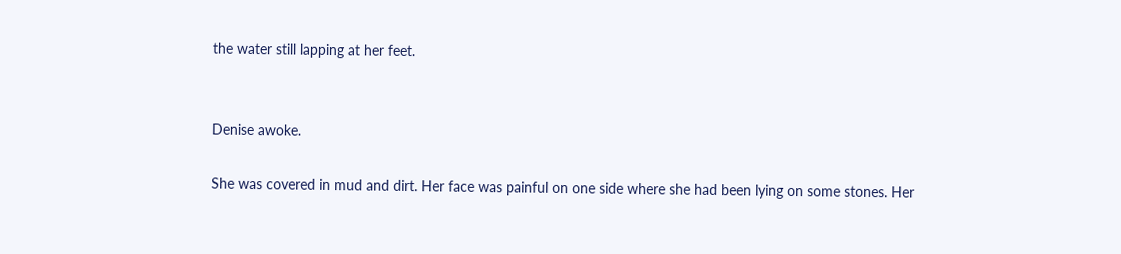the water still lapping at her feet.


Denise awoke.

She was covered in mud and dirt. Her face was painful on one side where she had been lying on some stones. Her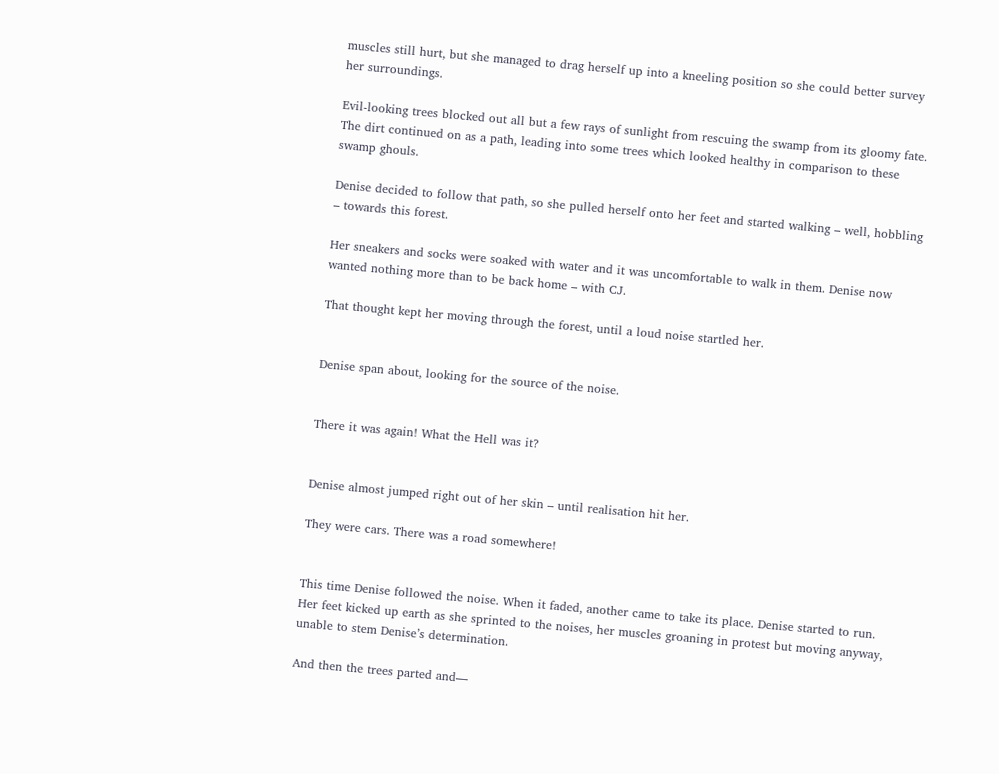muscles still hurt, but she managed to drag herself up into a kneeling position so she could better survey her surroundings.

Evil-looking trees blocked out all but a few rays of sunlight from rescuing the swamp from its gloomy fate. The dirt continued on as a path, leading into some trees which looked healthy in comparison to these swamp ghouls.

Denise decided to follow that path, so she pulled herself onto her feet and started walking – well, hobbling – towards this forest.

Her sneakers and socks were soaked with water and it was uncomfortable to walk in them. Denise now wanted nothing more than to be back home – with CJ.

That thought kept her moving through the forest, until a loud noise startled her.


Denise span about, looking for the source of the noise.


There it was again! What the Hell was it?


Denise almost jumped right out of her skin – until realisation hit her.

They were cars. There was a road somewhere!


This time Denise followed the noise. When it faded, another came to take its place. Denise started to run. Her feet kicked up earth as she sprinted to the noises, her muscles groaning in protest but moving anyway, unable to stem Denise’s determination.

And then the trees parted and—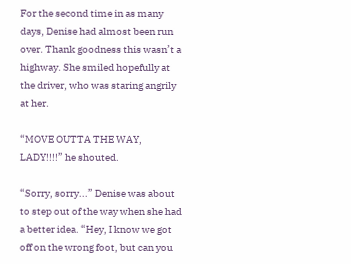For the second time in as many days, Denise had almost been run over. Thank goodness this wasn’t a highway. She smiled hopefully at the driver, who was staring angrily at her.

“MOVE OUTTA THE WAY, LADY!!!!” he shouted.

“Sorry, sorry...” Denise was about to step out of the way when she had a better idea. “Hey, I know we got off on the wrong foot, but can you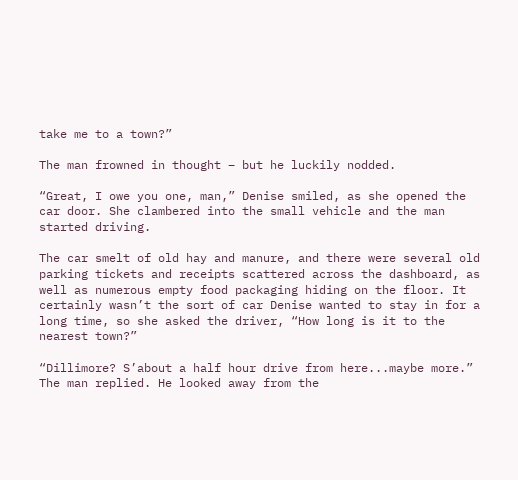take me to a town?”

The man frowned in thought – but he luckily nodded.

“Great, I owe you one, man,” Denise smiled, as she opened the car door. She clambered into the small vehicle and the man started driving.

The car smelt of old hay and manure, and there were several old parking tickets and receipts scattered across the dashboard, as well as numerous empty food packaging hiding on the floor. It certainly wasn’t the sort of car Denise wanted to stay in for a long time, so she asked the driver, “How long is it to the nearest town?”

“Dillimore? S’about a half hour drive from here...maybe more.” The man replied. He looked away from the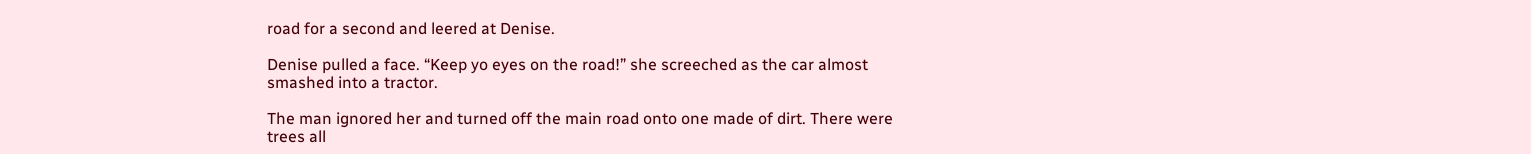road for a second and leered at Denise.

Denise pulled a face. “Keep yo eyes on the road!” she screeched as the car almost smashed into a tractor.

The man ignored her and turned off the main road onto one made of dirt. There were trees all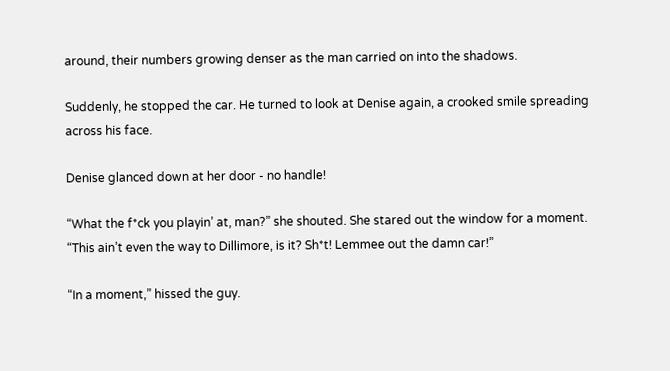around, their numbers growing denser as the man carried on into the shadows.

Suddenly, he stopped the car. He turned to look at Denise again, a crooked smile spreading across his face.

Denise glanced down at her door - no handle!

“What the f*ck you playin’ at, man?” she shouted. She stared out the window for a moment. “This ain’t even the way to Dillimore, is it? Sh*t! Lemmee out the damn car!”

“In a moment,” hissed the guy.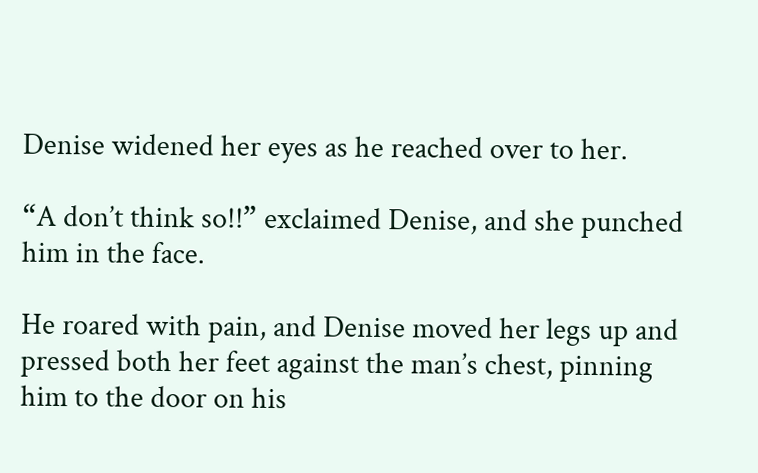Denise widened her eyes as he reached over to her.

“A don’t think so!!” exclaimed Denise, and she punched him in the face.

He roared with pain, and Denise moved her legs up and pressed both her feet against the man’s chest, pinning him to the door on his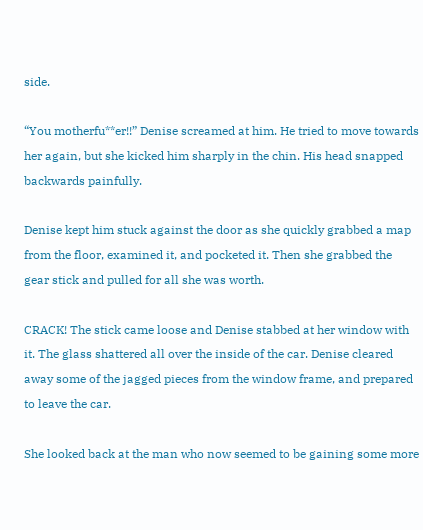side.

“You motherfu**er!!” Denise screamed at him. He tried to move towards her again, but she kicked him sharply in the chin. His head snapped backwards painfully.

Denise kept him stuck against the door as she quickly grabbed a map from the floor, examined it, and pocketed it. Then she grabbed the gear stick and pulled for all she was worth.

CRACK! The stick came loose and Denise stabbed at her window with it. The glass shattered all over the inside of the car. Denise cleared away some of the jagged pieces from the window frame, and prepared to leave the car.

She looked back at the man who now seemed to be gaining some more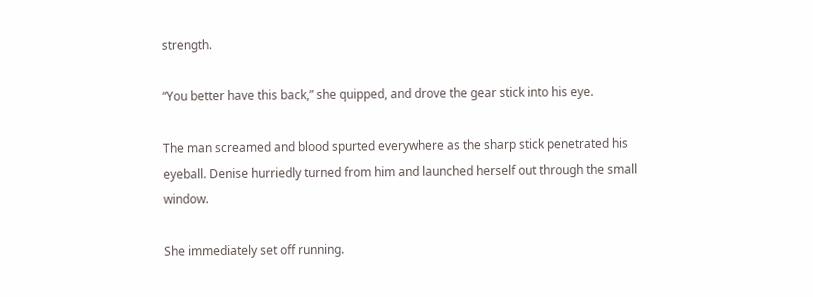strength.

“You better have this back,” she quipped, and drove the gear stick into his eye.

The man screamed and blood spurted everywhere as the sharp stick penetrated his eyeball. Denise hurriedly turned from him and launched herself out through the small window.

She immediately set off running.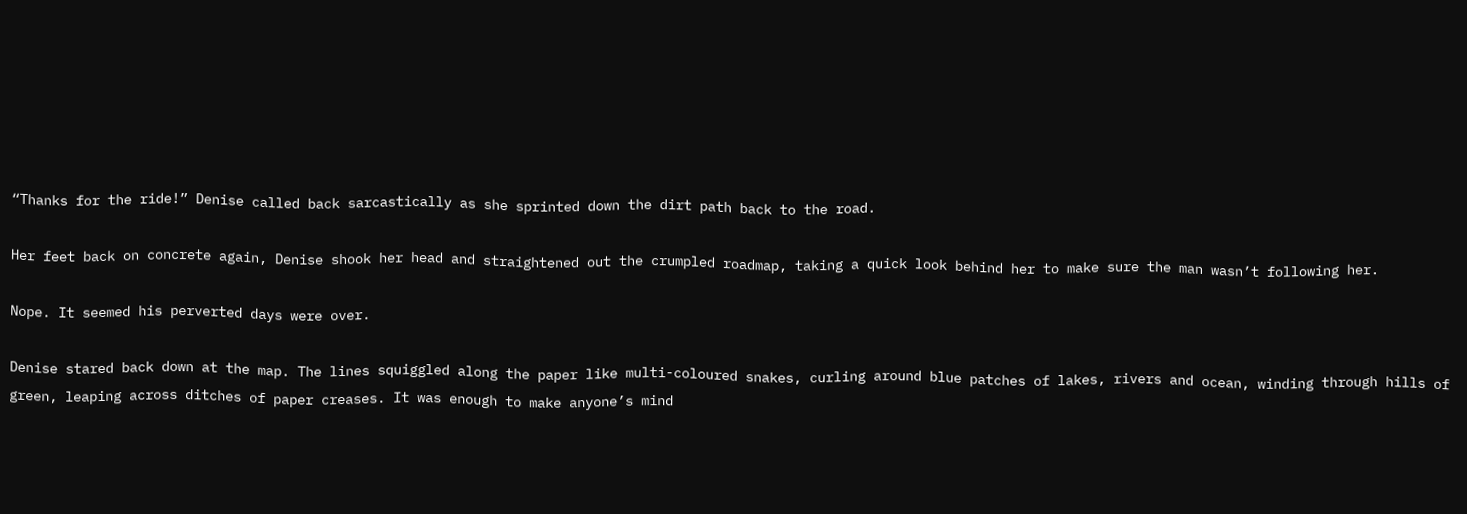“Thanks for the ride!” Denise called back sarcastically as she sprinted down the dirt path back to the road.

Her feet back on concrete again, Denise shook her head and straightened out the crumpled roadmap, taking a quick look behind her to make sure the man wasn’t following her.

Nope. It seemed his perverted days were over.

Denise stared back down at the map. The lines squiggled along the paper like multi-coloured snakes, curling around blue patches of lakes, rivers and ocean, winding through hills of green, leaping across ditches of paper creases. It was enough to make anyone’s mind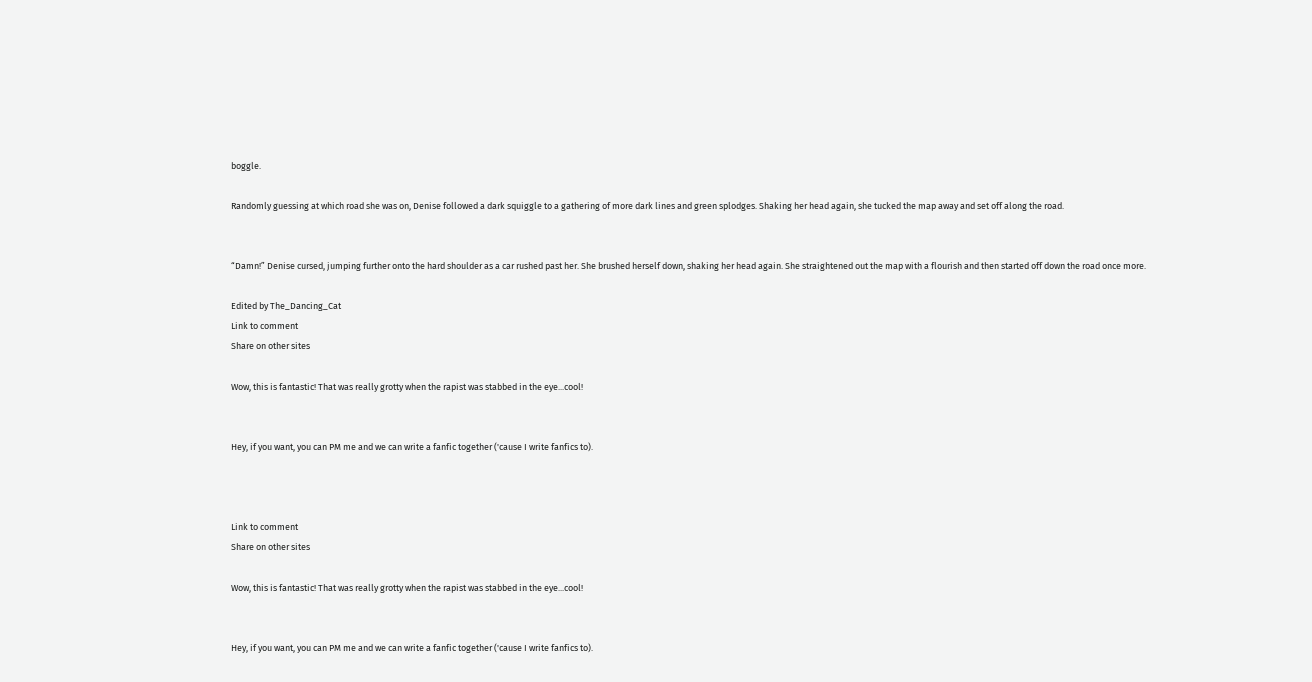boggle.

Randomly guessing at which road she was on, Denise followed a dark squiggle to a gathering of more dark lines and green splodges. Shaking her head again, she tucked the map away and set off along the road.


“Damn!” Denise cursed, jumping further onto the hard shoulder as a car rushed past her. She brushed herself down, shaking her head again. She straightened out the map with a flourish and then started off down the road once more.

Edited by The_Dancing_Cat
Link to comment
Share on other sites

Wow, this is fantastic! That was really grotty when the rapist was stabbed in the eye...cool!


Hey, if you want, you can PM me and we can write a fanfic together ('cause I write fanfics to).



Link to comment
Share on other sites

Wow, this is fantastic! That was really grotty when the rapist was stabbed in the eye...cool!


Hey, if you want, you can PM me and we can write a fanfic together ('cause I write fanfics to).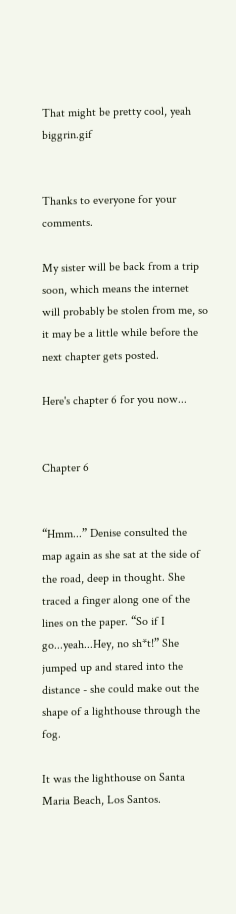That might be pretty cool, yeah biggrin.gif


Thanks to everyone for your comments.

My sister will be back from a trip soon, which means the internet will probably be stolen from me, so it may be a little while before the next chapter gets posted.

Here's chapter 6 for you now...


Chapter 6


“Hmm...” Denise consulted the map again as she sat at the side of the road, deep in thought. She traced a finger along one of the lines on the paper. “So if I go...yeah...Hey, no sh*t!” She jumped up and stared into the distance - she could make out the shape of a lighthouse through the fog.

It was the lighthouse on Santa Maria Beach, Los Santos.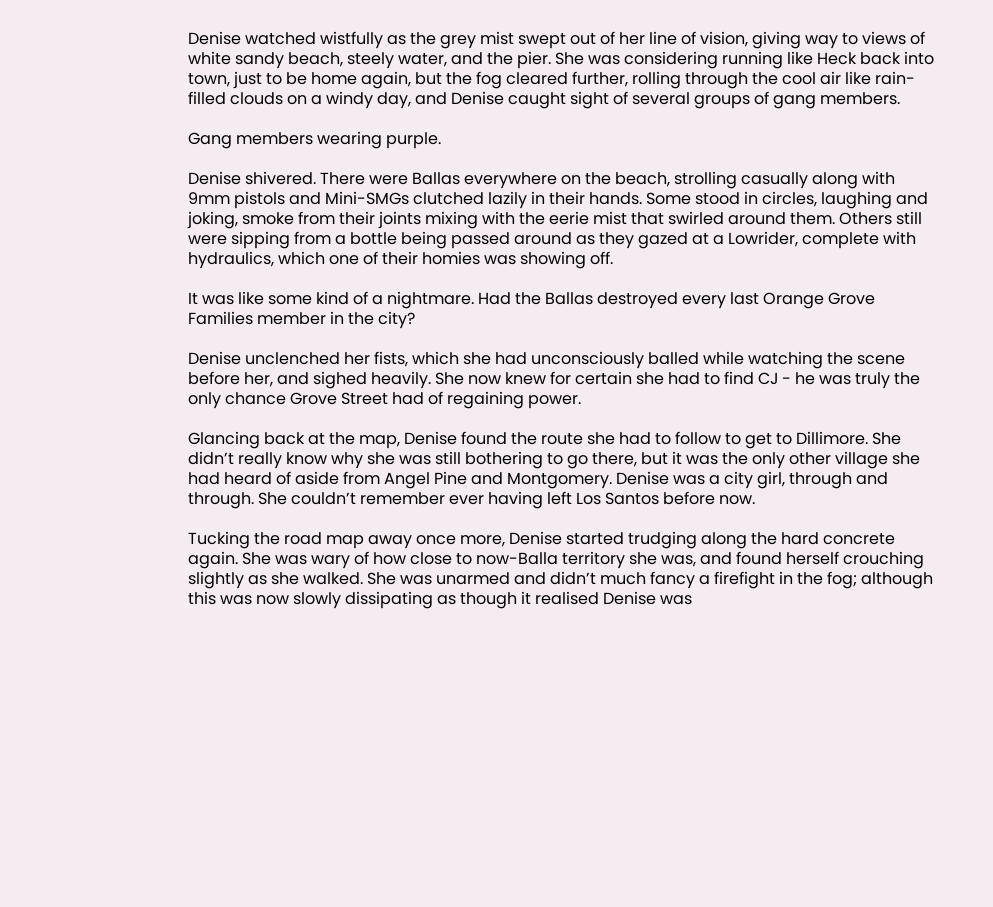Denise watched wistfully as the grey mist swept out of her line of vision, giving way to views of white sandy beach, steely water, and the pier. She was considering running like Heck back into town, just to be home again, but the fog cleared further, rolling through the cool air like rain-filled clouds on a windy day, and Denise caught sight of several groups of gang members.

Gang members wearing purple.

Denise shivered. There were Ballas everywhere on the beach, strolling casually along with 9mm pistols and Mini-SMGs clutched lazily in their hands. Some stood in circles, laughing and joking, smoke from their joints mixing with the eerie mist that swirled around them. Others still were sipping from a bottle being passed around as they gazed at a Lowrider, complete with hydraulics, which one of their homies was showing off.

It was like some kind of a nightmare. Had the Ballas destroyed every last Orange Grove Families member in the city?

Denise unclenched her fists, which she had unconsciously balled while watching the scene before her, and sighed heavily. She now knew for certain she had to find CJ - he was truly the only chance Grove Street had of regaining power.

Glancing back at the map, Denise found the route she had to follow to get to Dillimore. She didn’t really know why she was still bothering to go there, but it was the only other village she had heard of aside from Angel Pine and Montgomery. Denise was a city girl, through and through. She couldn’t remember ever having left Los Santos before now.

Tucking the road map away once more, Denise started trudging along the hard concrete again. She was wary of how close to now-Balla territory she was, and found herself crouching slightly as she walked. She was unarmed and didn’t much fancy a firefight in the fog; although this was now slowly dissipating as though it realised Denise was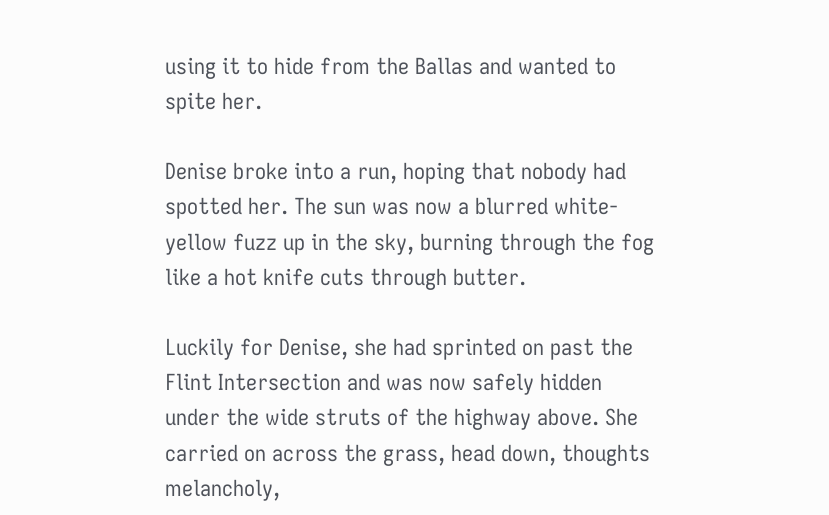using it to hide from the Ballas and wanted to spite her.

Denise broke into a run, hoping that nobody had spotted her. The sun was now a blurred white-yellow fuzz up in the sky, burning through the fog like a hot knife cuts through butter.

Luckily for Denise, she had sprinted on past the Flint Intersection and was now safely hidden under the wide struts of the highway above. She carried on across the grass, head down, thoughts melancholy,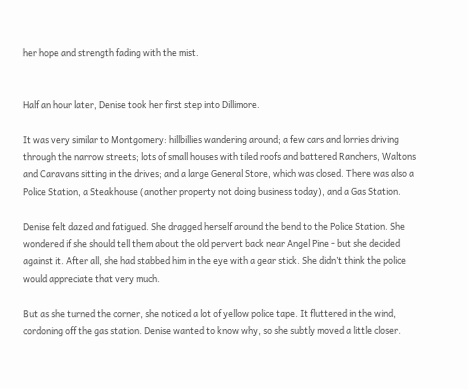her hope and strength fading with the mist.


Half an hour later, Denise took her first step into Dillimore.

It was very similar to Montgomery: hillbillies wandering around; a few cars and lorries driving through the narrow streets; lots of small houses with tiled roofs and battered Ranchers, Waltons and Caravans sitting in the drives; and a large General Store, which was closed. There was also a Police Station, a Steakhouse (another property not doing business today), and a Gas Station.

Denise felt dazed and fatigued. She dragged herself around the bend to the Police Station. She wondered if she should tell them about the old pervert back near Angel Pine - but she decided against it. After all, she had stabbed him in the eye with a gear stick. She didn’t think the police would appreciate that very much.

But as she turned the corner, she noticed a lot of yellow police tape. It fluttered in the wind, cordoning off the gas station. Denise wanted to know why, so she subtly moved a little closer.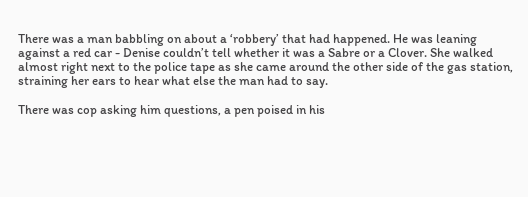There was a man babbling on about a ‘robbery’ that had happened. He was leaning against a red car - Denise couldn’t tell whether it was a Sabre or a Clover. She walked almost right next to the police tape as she came around the other side of the gas station, straining her ears to hear what else the man had to say.

There was cop asking him questions, a pen poised in his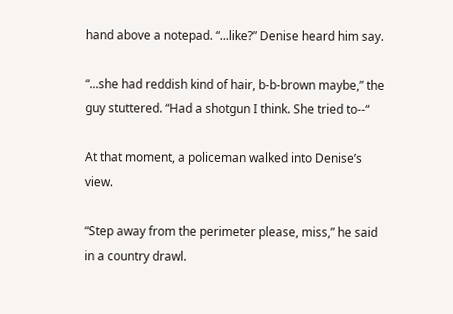hand above a notepad. “...like?” Denise heard him say.

“...she had reddish kind of hair, b-b-brown maybe,” the guy stuttered. “Had a shotgun I think. She tried to--“

At that moment, a policeman walked into Denise’s view.

“Step away from the perimeter please, miss,” he said in a country drawl.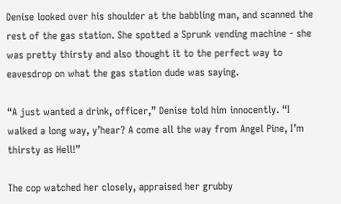Denise looked over his shoulder at the babbling man, and scanned the rest of the gas station. She spotted a Sprunk vending machine - she was pretty thirsty and also thought it to the perfect way to eavesdrop on what the gas station dude was saying.

“A just wanted a drink, officer,” Denise told him innocently. “I walked a long way, y’hear? A come all the way from Angel Pine, I’m thirsty as Hell!”

The cop watched her closely, appraised her grubby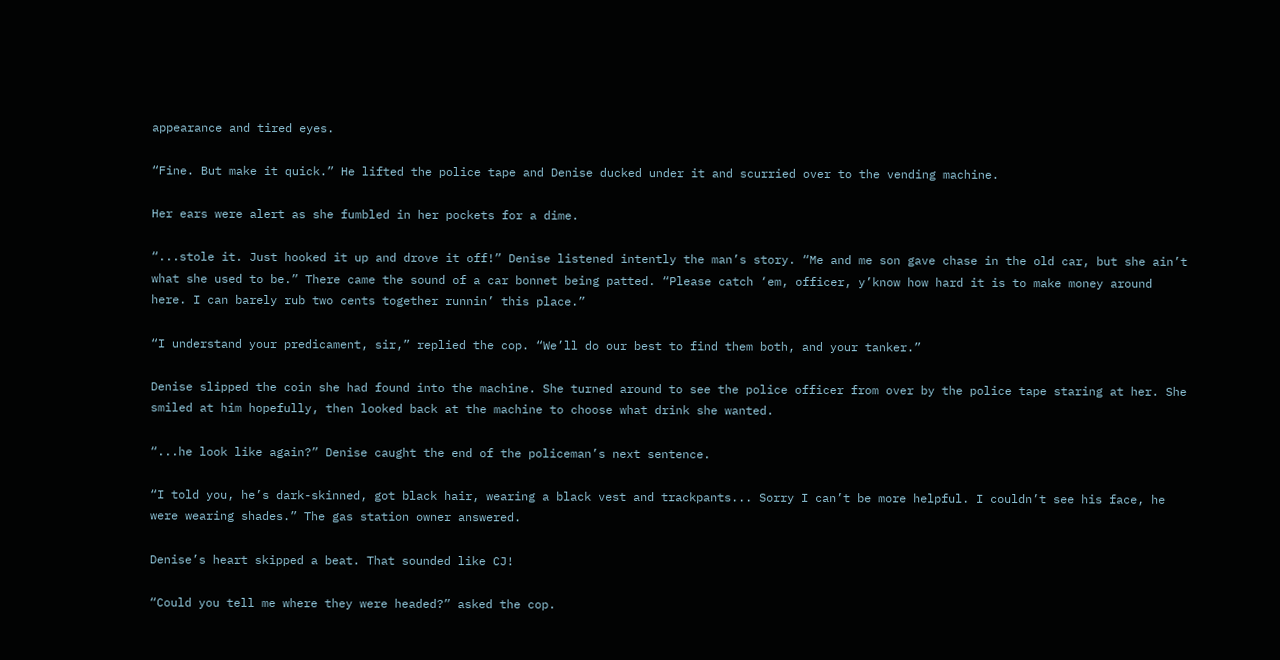appearance and tired eyes.

“Fine. But make it quick.” He lifted the police tape and Denise ducked under it and scurried over to the vending machine.

Her ears were alert as she fumbled in her pockets for a dime.

“...stole it. Just hooked it up and drove it off!” Denise listened intently the man’s story. “Me and me son gave chase in the old car, but she ain’t what she used to be.” There came the sound of a car bonnet being patted. “Please catch ‘em, officer, y’know how hard it is to make money around here. I can barely rub two cents together runnin’ this place.”

“I understand your predicament, sir,” replied the cop. “We’ll do our best to find them both, and your tanker.”

Denise slipped the coin she had found into the machine. She turned around to see the police officer from over by the police tape staring at her. She smiled at him hopefully, then looked back at the machine to choose what drink she wanted.

“...he look like again?” Denise caught the end of the policeman’s next sentence.

“I told you, he’s dark-skinned, got black hair, wearing a black vest and trackpants... Sorry I can’t be more helpful. I couldn’t see his face, he were wearing shades.” The gas station owner answered.

Denise’s heart skipped a beat. That sounded like CJ!

“Could you tell me where they were headed?” asked the cop.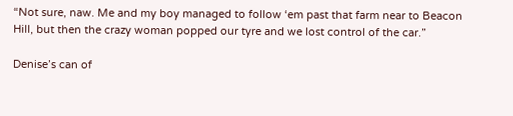“Not sure, naw. Me and my boy managed to follow ‘em past that farm near to Beacon Hill, but then the crazy woman popped our tyre and we lost control of the car.”

Denise’s can of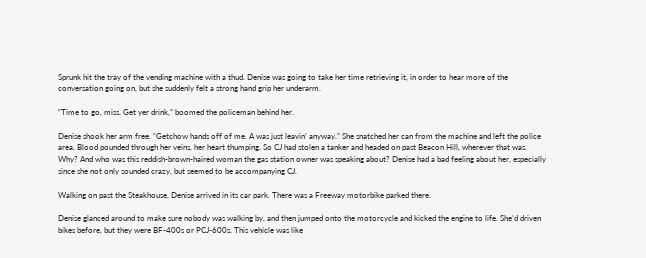Sprunk hit the tray of the vending machine with a thud. Denise was going to take her time retrieving it, in order to hear more of the conversation going on, but she suddenly felt a strong hand grip her underarm.

“Time to go, miss. Get yer drink,” boomed the policeman behind her.

Denise shook her arm free. “Getchow hands off of me. A was just leavin’ anyway.” She snatched her can from the machine and left the police area. Blood pounded through her veins, her heart thumping. So CJ had stolen a tanker and headed on past Beacon Hill, wherever that was. Why? And who was this reddish-brown-haired woman the gas station owner was speaking about? Denise had a bad feeling about her, especially since she not only sounded crazy, but seemed to be accompanying CJ.

Walking on past the Steakhouse, Denise arrived in its car park. There was a Freeway motorbike parked there.

Denise glanced around to make sure nobody was walking by, and then jumped onto the motorcycle and kicked the engine to life. She’d driven bikes before, but they were BF-400s or PCJ-600s. This vehicle was like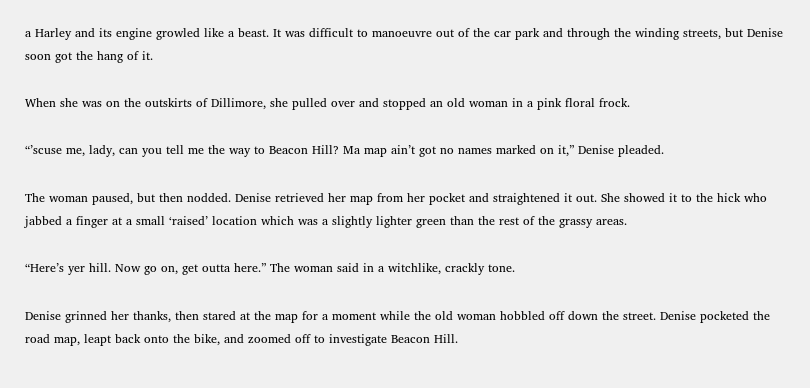a Harley and its engine growled like a beast. It was difficult to manoeuvre out of the car park and through the winding streets, but Denise soon got the hang of it.

When she was on the outskirts of Dillimore, she pulled over and stopped an old woman in a pink floral frock.

“’scuse me, lady, can you tell me the way to Beacon Hill? Ma map ain’t got no names marked on it,” Denise pleaded.

The woman paused, but then nodded. Denise retrieved her map from her pocket and straightened it out. She showed it to the hick who jabbed a finger at a small ‘raised’ location which was a slightly lighter green than the rest of the grassy areas.

“Here’s yer hill. Now go on, get outta here.” The woman said in a witchlike, crackly tone.

Denise grinned her thanks, then stared at the map for a moment while the old woman hobbled off down the street. Denise pocketed the road map, leapt back onto the bike, and zoomed off to investigate Beacon Hill.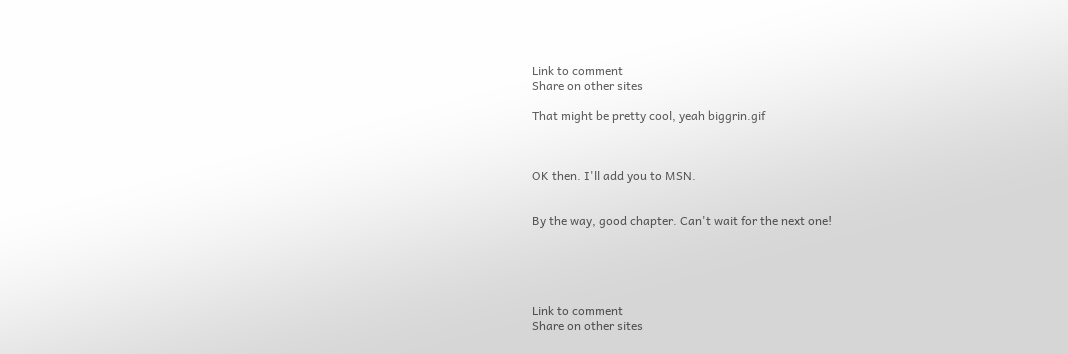Link to comment
Share on other sites

That might be pretty cool, yeah biggrin.gif



OK then. I'll add you to MSN.


By the way, good chapter. Can't wait for the next one!





Link to comment
Share on other sites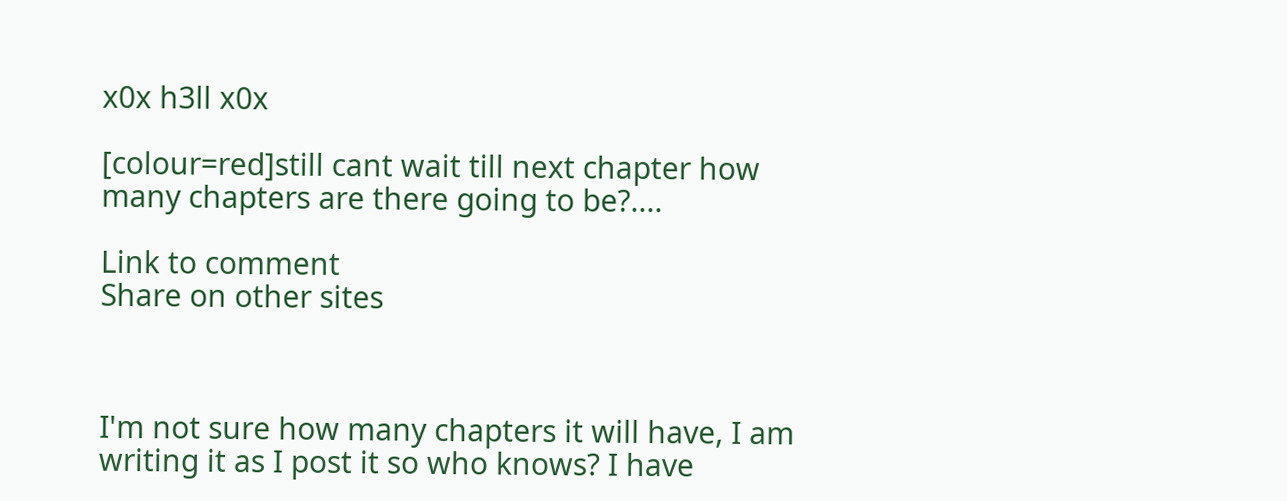x0x h3ll x0x

[colour=red]still cant wait till next chapter how many chapters are there going to be?....

Link to comment
Share on other sites



I'm not sure how many chapters it will have, I am writing it as I post it so who knows? I have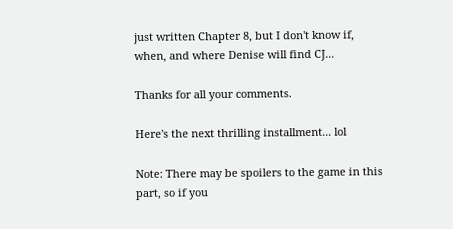just written Chapter 8, but I don't know if, when, and where Denise will find CJ...

Thanks for all your comments.

Here's the next thrilling installment... lol

Note: There may be spoilers to the game in this part, so if you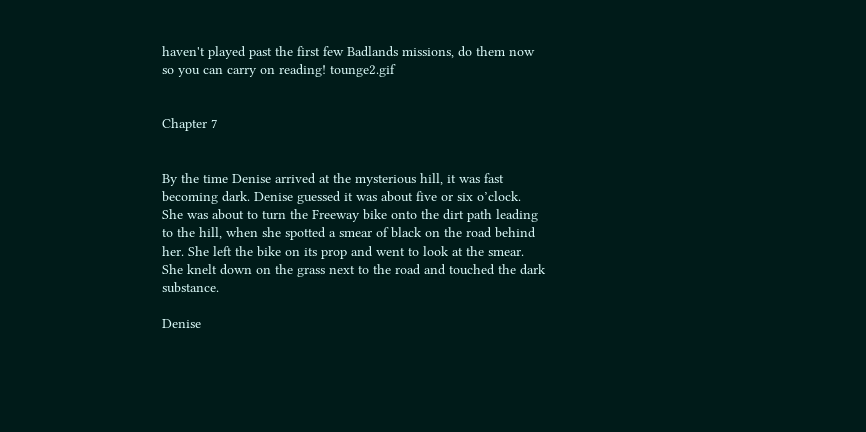haven't played past the first few Badlands missions, do them now so you can carry on reading! tounge2.gif


Chapter 7


By the time Denise arrived at the mysterious hill, it was fast becoming dark. Denise guessed it was about five or six o’clock. She was about to turn the Freeway bike onto the dirt path leading to the hill, when she spotted a smear of black on the road behind her. She left the bike on its prop and went to look at the smear. She knelt down on the grass next to the road and touched the dark substance.

Denise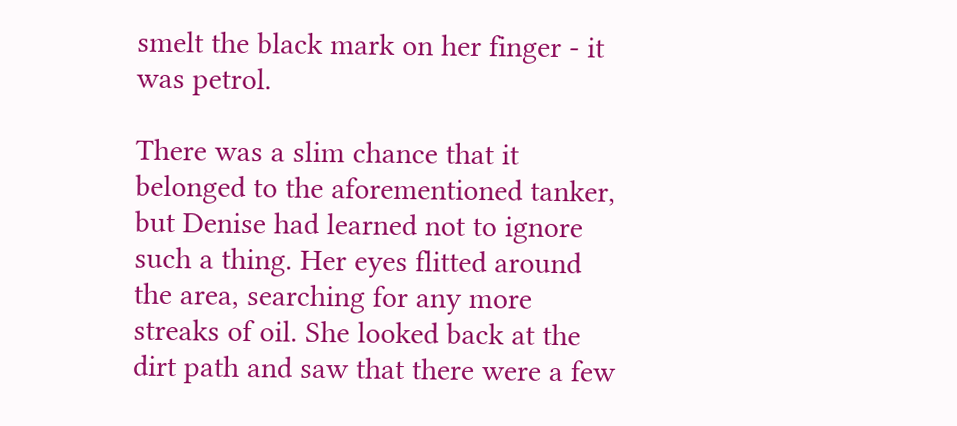smelt the black mark on her finger - it was petrol.

There was a slim chance that it belonged to the aforementioned tanker, but Denise had learned not to ignore such a thing. Her eyes flitted around the area, searching for any more streaks of oil. She looked back at the dirt path and saw that there were a few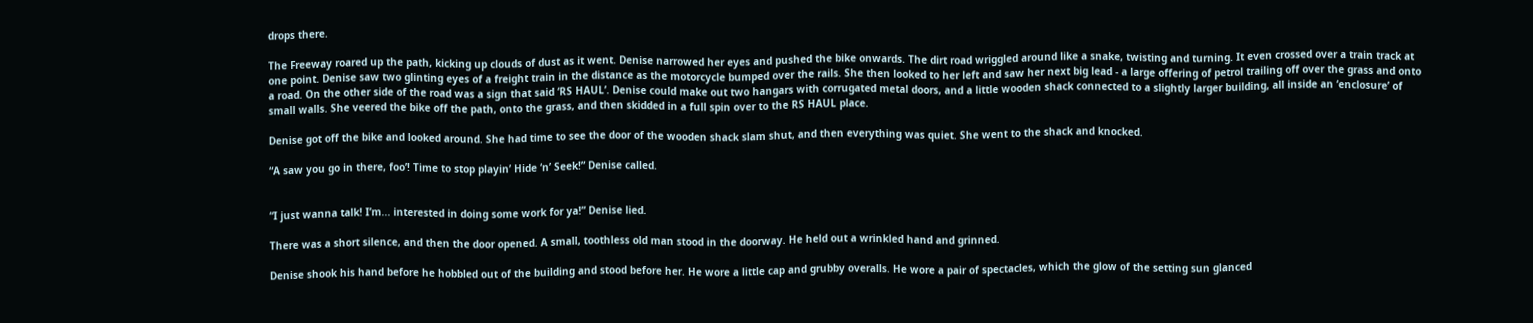drops there.

The Freeway roared up the path, kicking up clouds of dust as it went. Denise narrowed her eyes and pushed the bike onwards. The dirt road wriggled around like a snake, twisting and turning. It even crossed over a train track at one point. Denise saw two glinting eyes of a freight train in the distance as the motorcycle bumped over the rails. She then looked to her left and saw her next big lead - a large offering of petrol trailing off over the grass and onto a road. On the other side of the road was a sign that said ‘RS HAUL’. Denise could make out two hangars with corrugated metal doors, and a little wooden shack connected to a slightly larger building, all inside an ‘enclosure’ of small walls. She veered the bike off the path, onto the grass, and then skidded in a full spin over to the RS HAUL place.

Denise got off the bike and looked around. She had time to see the door of the wooden shack slam shut, and then everything was quiet. She went to the shack and knocked.

“A saw you go in there, foo’! Time to stop playin’ Hide ‘n’ Seek!” Denise called.


“I just wanna talk! I’m... interested in doing some work for ya!” Denise lied.

There was a short silence, and then the door opened. A small, toothless old man stood in the doorway. He held out a wrinkled hand and grinned.

Denise shook his hand before he hobbled out of the building and stood before her. He wore a little cap and grubby overalls. He wore a pair of spectacles, which the glow of the setting sun glanced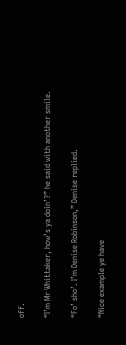off.

“I’m Mr Whittaker, how’s ya doin’?” he said with another smile.

“Fo’ sho’. I’m Denise Robinson,” Denise replied.

“Nice example ye have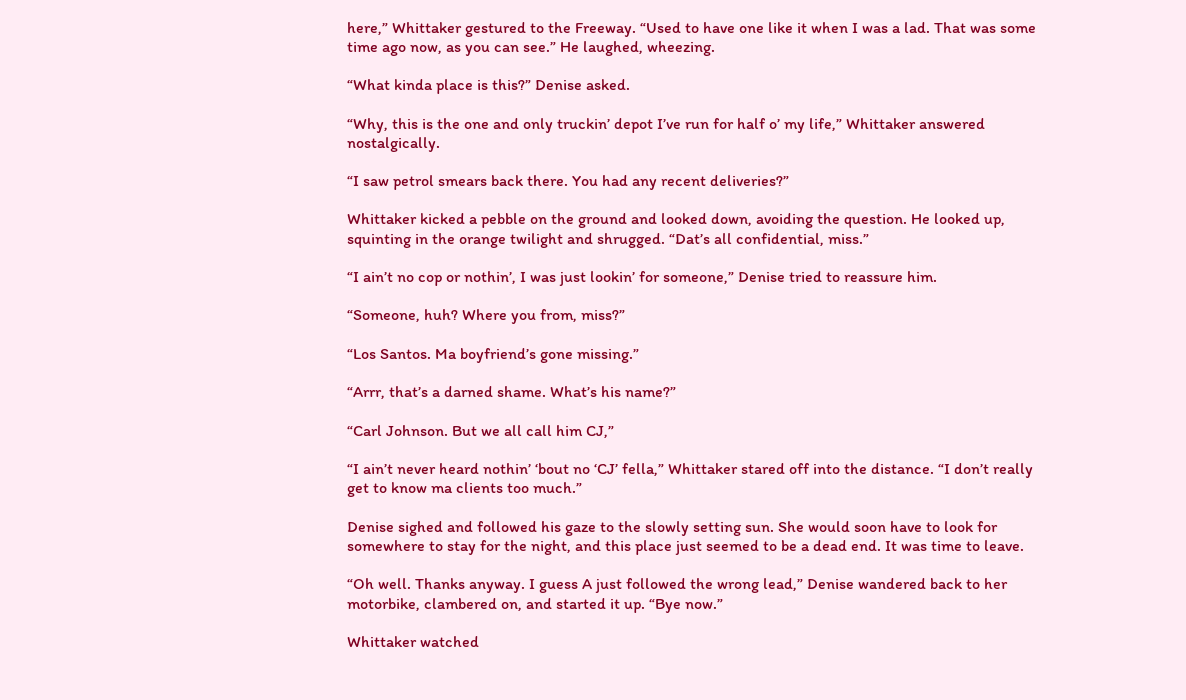here,” Whittaker gestured to the Freeway. “Used to have one like it when I was a lad. That was some time ago now, as you can see.” He laughed, wheezing.

“What kinda place is this?” Denise asked.

“Why, this is the one and only truckin’ depot I’ve run for half o’ my life,” Whittaker answered nostalgically.

“I saw petrol smears back there. You had any recent deliveries?”

Whittaker kicked a pebble on the ground and looked down, avoiding the question. He looked up, squinting in the orange twilight and shrugged. “Dat’s all confidential, miss.”

“I ain’t no cop or nothin’, I was just lookin’ for someone,” Denise tried to reassure him.

“Someone, huh? Where you from, miss?”

“Los Santos. Ma boyfriend’s gone missing.”

“Arrr, that’s a darned shame. What’s his name?”

“Carl Johnson. But we all call him CJ,”

“I ain’t never heard nothin’ ‘bout no ‘CJ’ fella,” Whittaker stared off into the distance. “I don’t really get to know ma clients too much.”

Denise sighed and followed his gaze to the slowly setting sun. She would soon have to look for somewhere to stay for the night, and this place just seemed to be a dead end. It was time to leave.

“Oh well. Thanks anyway. I guess A just followed the wrong lead,” Denise wandered back to her motorbike, clambered on, and started it up. “Bye now.”

Whittaker watched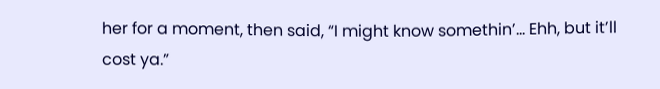her for a moment, then said, “I might know somethin’... Ehh, but it’ll cost ya.”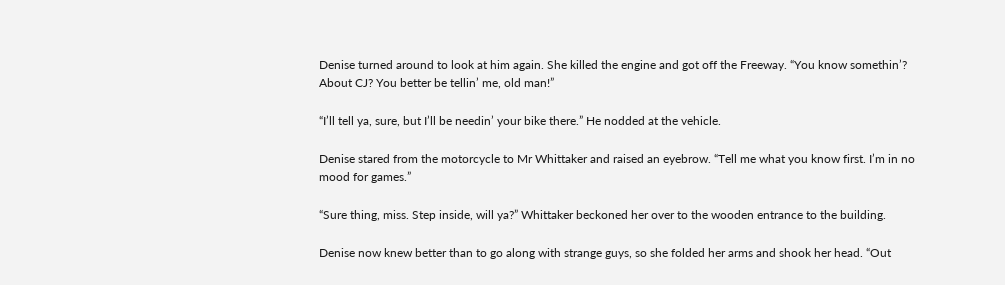Denise turned around to look at him again. She killed the engine and got off the Freeway. “You know somethin’? About CJ? You better be tellin’ me, old man!”

“I’ll tell ya, sure, but I’ll be needin’ your bike there.” He nodded at the vehicle.

Denise stared from the motorcycle to Mr Whittaker and raised an eyebrow. “Tell me what you know first. I’m in no mood for games.”

“Sure thing, miss. Step inside, will ya?” Whittaker beckoned her over to the wooden entrance to the building.

Denise now knew better than to go along with strange guys, so she folded her arms and shook her head. “Out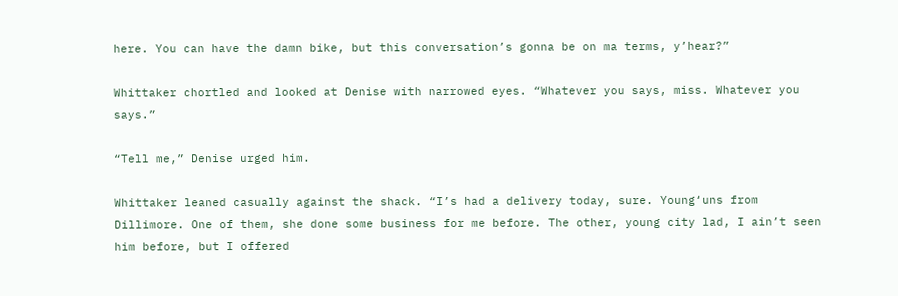here. You can have the damn bike, but this conversation’s gonna be on ma terms, y’hear?”

Whittaker chortled and looked at Denise with narrowed eyes. “Whatever you says, miss. Whatever you says.”

“Tell me,” Denise urged him.

Whittaker leaned casually against the shack. “I’s had a delivery today, sure. Young‘uns from Dillimore. One of them, she done some business for me before. The other, young city lad, I ain’t seen him before, but I offered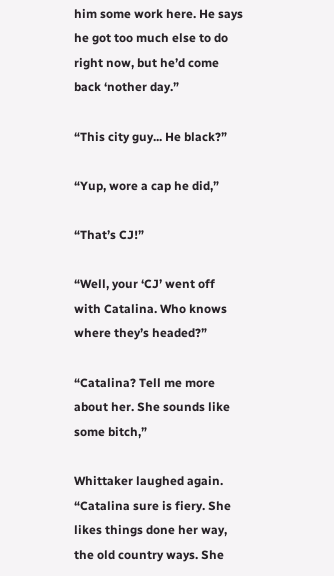him some work here. He says he got too much else to do right now, but he’d come back ‘nother day.”

“This city guy... He black?”

“Yup, wore a cap he did,”

“That’s CJ!”

“Well, your ‘CJ’ went off with Catalina. Who knows where they’s headed?”

“Catalina? Tell me more about her. She sounds like some bitch,”

Whittaker laughed again. “Catalina sure is fiery. She likes things done her way, the old country ways. She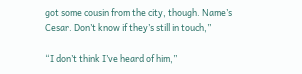got some cousin from the city, though. Name’s Cesar. Don’t know if they’s still in touch,”

“I don’t think I’ve heard of him,”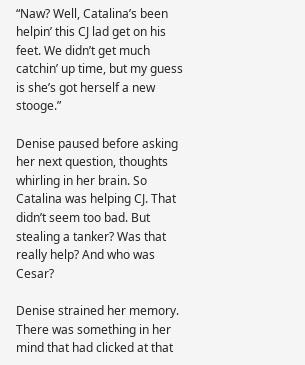“Naw? Well, Catalina’s been helpin’ this CJ lad get on his feet. We didn’t get much catchin’ up time, but my guess is she’s got herself a new stooge.”

Denise paused before asking her next question, thoughts whirling in her brain. So Catalina was helping CJ. That didn’t seem too bad. But stealing a tanker? Was that really help? And who was Cesar?

Denise strained her memory. There was something in her mind that had clicked at that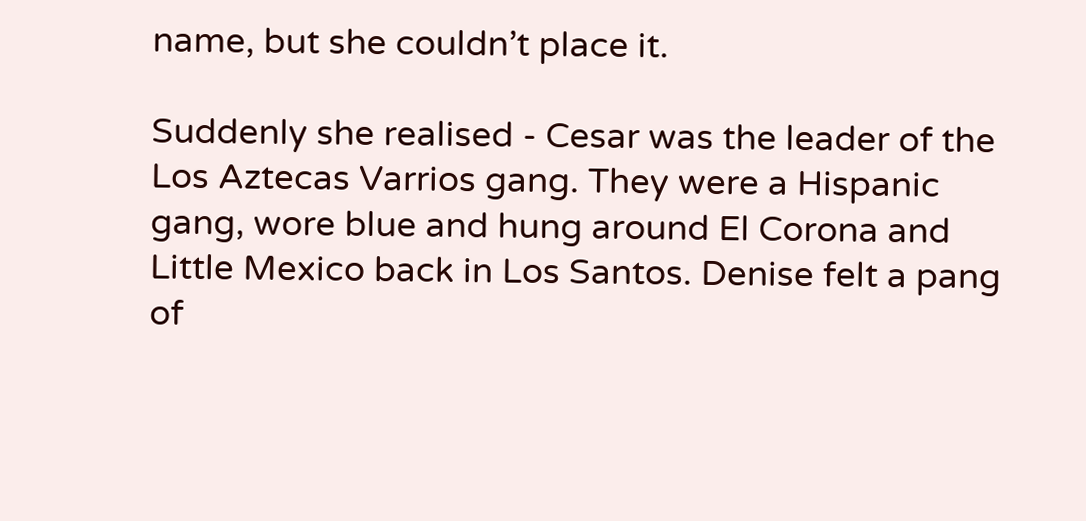name, but she couldn’t place it.

Suddenly she realised - Cesar was the leader of the Los Aztecas Varrios gang. They were a Hispanic gang, wore blue and hung around El Corona and Little Mexico back in Los Santos. Denise felt a pang of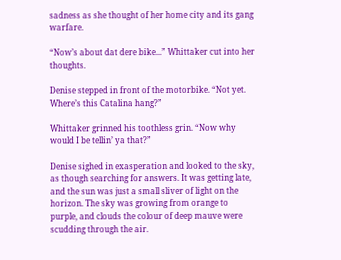sadness as she thought of her home city and its gang warfare.

“Now’s about dat dere bike...” Whittaker cut into her thoughts.

Denise stepped in front of the motorbike. “Not yet. Where’s this Catalina hang?”

Whittaker grinned his toothless grin. “Now why would I be tellin’ ya that?”

Denise sighed in exasperation and looked to the sky, as though searching for answers. It was getting late, and the sun was just a small sliver of light on the horizon. The sky was growing from orange to purple, and clouds the colour of deep mauve were scudding through the air.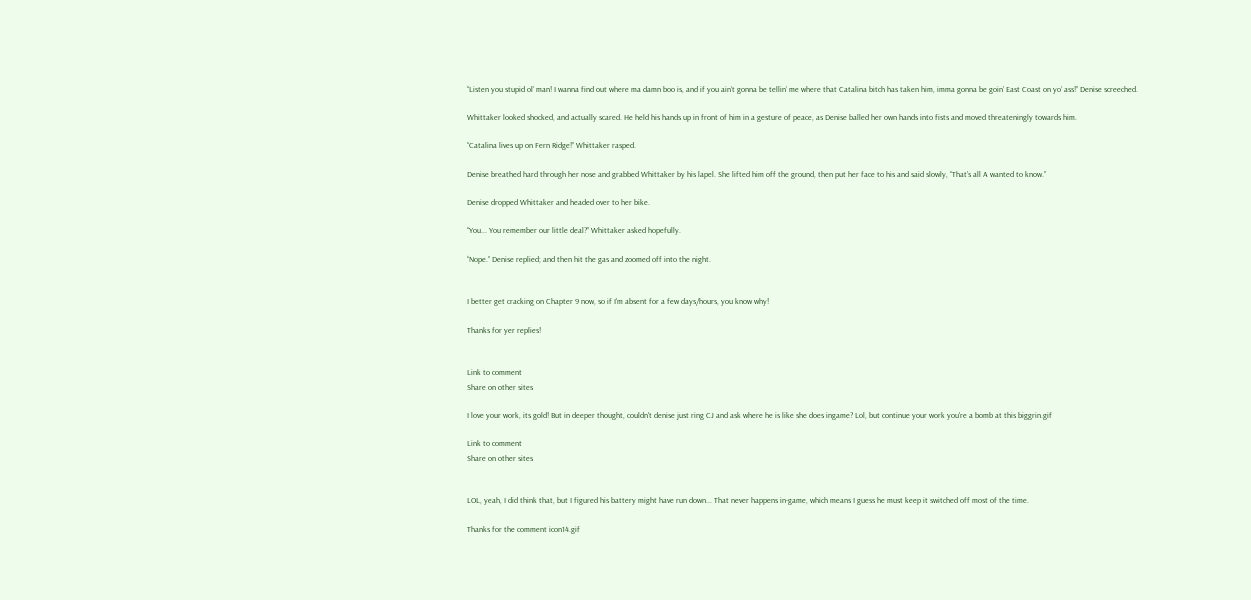“Listen you stupid ol’ man! I wanna find out where ma damn boo is, and if you ain’t gonna be tellin’ me where that Catalina bitch has taken him, imma gonna be goin’ East Coast on yo’ ass!” Denise screeched.

Whittaker looked shocked, and actually scared. He held his hands up in front of him in a gesture of peace, as Denise balled her own hands into fists and moved threateningly towards him.

“Catalina lives up on Fern Ridge!” Whittaker rasped.

Denise breathed hard through her nose and grabbed Whittaker by his lapel. She lifted him off the ground, then put her face to his and said slowly, “That’s all A wanted to know.”

Denise dropped Whittaker and headed over to her bike.

“You... You remember our little deal?” Whittaker asked hopefully.

“Nope.” Denise replied; and then hit the gas and zoomed off into the night.


I better get cracking on Chapter 9 now, so if I'm absent for a few days/hours, you know why!

Thanks for yer replies!


Link to comment
Share on other sites

I love your work, its gold! But in deeper thought, couldn't denise just ring CJ and ask where he is like she does ingame? Lol, but continue your work you're a bomb at this biggrin.gif

Link to comment
Share on other sites


LOL, yeah, I did think that, but I figured his battery might have run down... That never happens in-game, which means I guess he must keep it switched off most of the time.

Thanks for the comment icon14.gif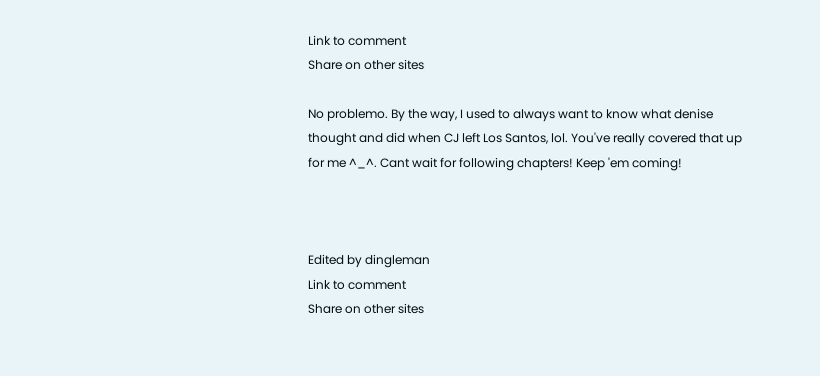Link to comment
Share on other sites

No problemo. By the way, I used to always want to know what denise thought and did when CJ left Los Santos, lol. You've really covered that up for me ^_^. Cant wait for following chapters! Keep 'em coming!



Edited by dingleman
Link to comment
Share on other sites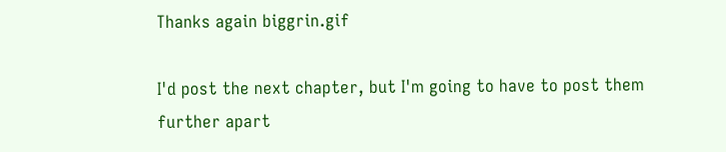Thanks again biggrin.gif

I'd post the next chapter, but I'm going to have to post them further apart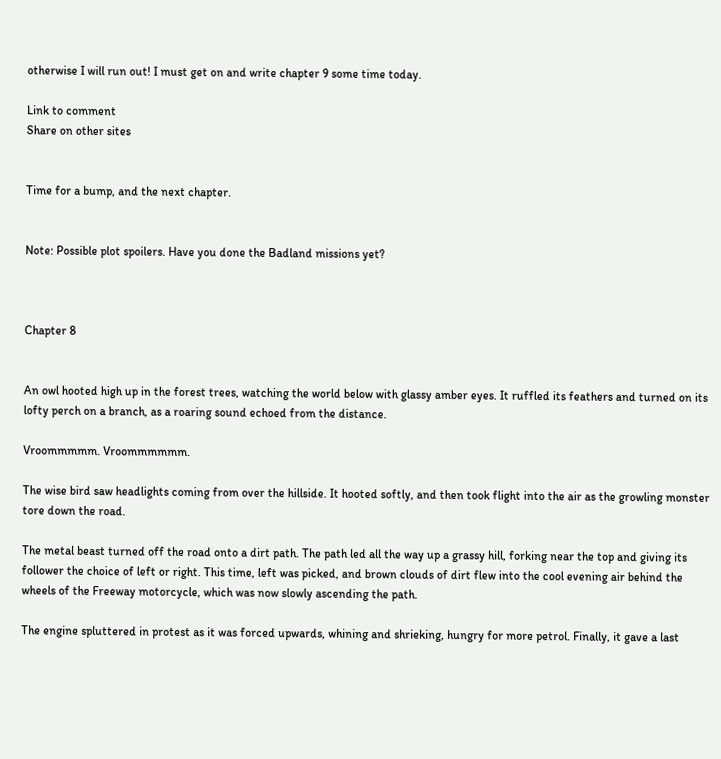otherwise I will run out! I must get on and write chapter 9 some time today.

Link to comment
Share on other sites


Time for a bump, and the next chapter.


Note: Possible plot spoilers. Have you done the Badland missions yet?



Chapter 8


An owl hooted high up in the forest trees, watching the world below with glassy amber eyes. It ruffled its feathers and turned on its lofty perch on a branch, as a roaring sound echoed from the distance.

Vroommmmm. Vroommmmmm.

The wise bird saw headlights coming from over the hillside. It hooted softly, and then took flight into the air as the growling monster tore down the road.

The metal beast turned off the road onto a dirt path. The path led all the way up a grassy hill, forking near the top and giving its follower the choice of left or right. This time, left was picked, and brown clouds of dirt flew into the cool evening air behind the wheels of the Freeway motorcycle, which was now slowly ascending the path.

The engine spluttered in protest as it was forced upwards, whining and shrieking, hungry for more petrol. Finally, it gave a last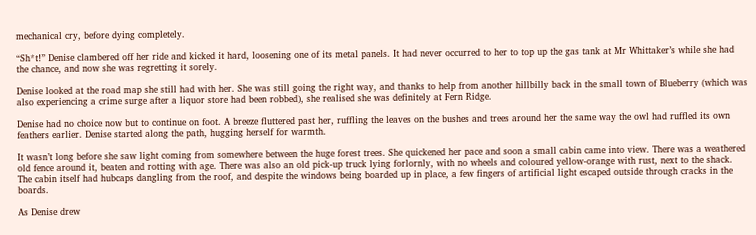mechanical cry, before dying completely.

“Sh*t!” Denise clambered off her ride and kicked it hard, loosening one of its metal panels. It had never occurred to her to top up the gas tank at Mr Whittaker’s while she had the chance, and now she was regretting it sorely.

Denise looked at the road map she still had with her. She was still going the right way, and thanks to help from another hillbilly back in the small town of Blueberry (which was also experiencing a crime surge after a liquor store had been robbed), she realised she was definitely at Fern Ridge.

Denise had no choice now but to continue on foot. A breeze fluttered past her, ruffling the leaves on the bushes and trees around her the same way the owl had ruffled its own feathers earlier. Denise started along the path, hugging herself for warmth.

It wasn’t long before she saw light coming from somewhere between the huge forest trees. She quickened her pace and soon a small cabin came into view. There was a weathered old fence around it, beaten and rotting with age. There was also an old pick-up truck lying forlornly, with no wheels and coloured yellow-orange with rust, next to the shack. The cabin itself had hubcaps dangling from the roof, and despite the windows being boarded up in place, a few fingers of artificial light escaped outside through cracks in the boards.

As Denise drew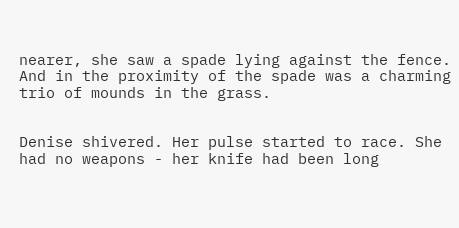nearer, she saw a spade lying against the fence. And in the proximity of the spade was a charming trio of mounds in the grass.


Denise shivered. Her pulse started to race. She had no weapons - her knife had been long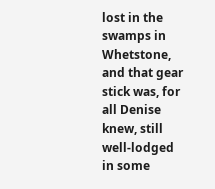lost in the swamps in Whetstone, and that gear stick was, for all Denise knew, still well-lodged in some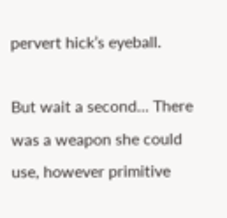pervert hick’s eyeball.

But wait a second... There was a weapon she could use, however primitive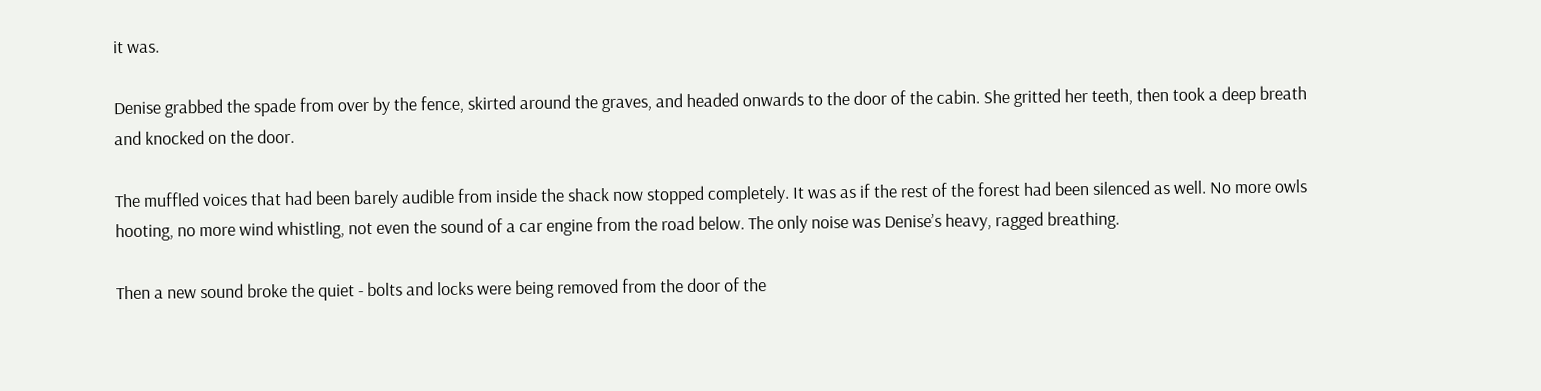it was.

Denise grabbed the spade from over by the fence, skirted around the graves, and headed onwards to the door of the cabin. She gritted her teeth, then took a deep breath and knocked on the door.

The muffled voices that had been barely audible from inside the shack now stopped completely. It was as if the rest of the forest had been silenced as well. No more owls hooting, no more wind whistling, not even the sound of a car engine from the road below. The only noise was Denise’s heavy, ragged breathing.

Then a new sound broke the quiet - bolts and locks were being removed from the door of the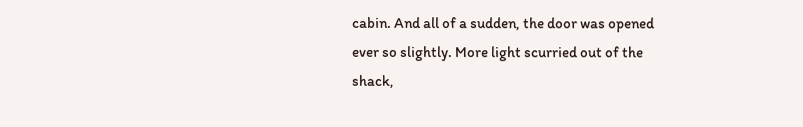cabin. And all of a sudden, the door was opened ever so slightly. More light scurried out of the shack,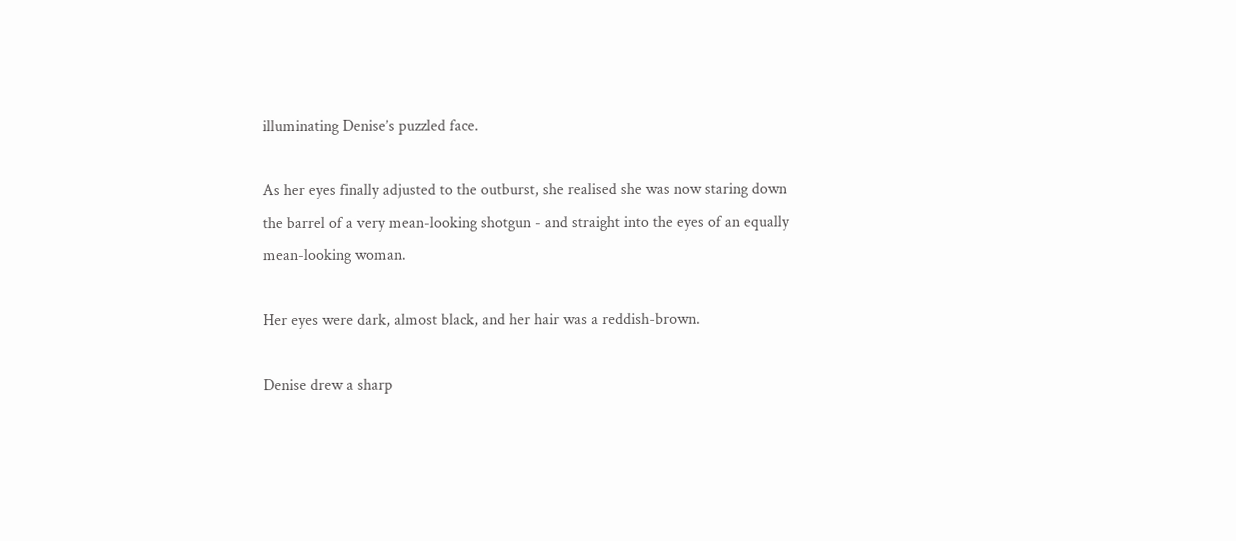illuminating Denise’s puzzled face.

As her eyes finally adjusted to the outburst, she realised she was now staring down the barrel of a very mean-looking shotgun - and straight into the eyes of an equally mean-looking woman.

Her eyes were dark, almost black, and her hair was a reddish-brown.

Denise drew a sharp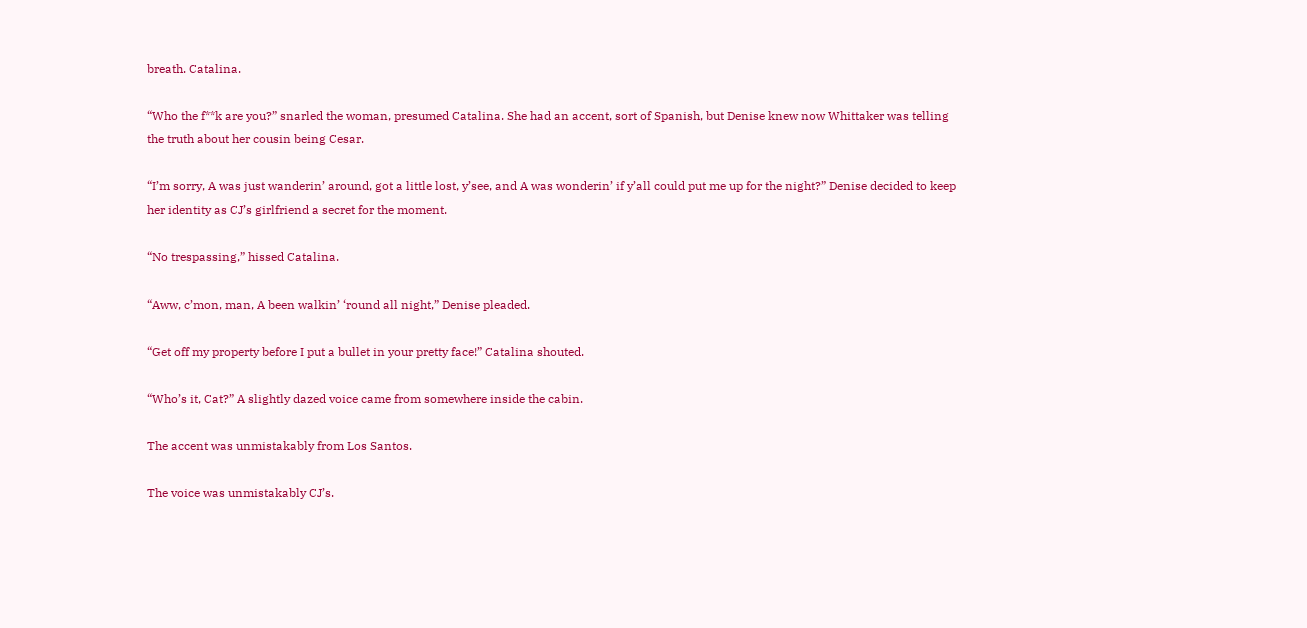breath. Catalina.

“Who the f**k are you?” snarled the woman, presumed Catalina. She had an accent, sort of Spanish, but Denise knew now Whittaker was telling the truth about her cousin being Cesar.

“I’m sorry, A was just wanderin’ around, got a little lost, y’see, and A was wonderin’ if y’all could put me up for the night?” Denise decided to keep her identity as CJ’s girlfriend a secret for the moment.

“No trespassing,” hissed Catalina.

“Aww, c’mon, man, A been walkin’ ‘round all night,” Denise pleaded.

“Get off my property before I put a bullet in your pretty face!” Catalina shouted.

“Who’s it, Cat?” A slightly dazed voice came from somewhere inside the cabin.

The accent was unmistakably from Los Santos.

The voice was unmistakably CJ’s.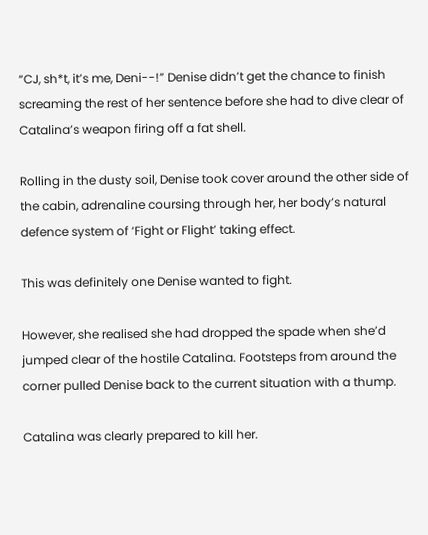“CJ, sh*t, it’s me, Deni--!” Denise didn’t get the chance to finish screaming the rest of her sentence before she had to dive clear of Catalina’s weapon firing off a fat shell.

Rolling in the dusty soil, Denise took cover around the other side of the cabin, adrenaline coursing through her, her body’s natural defence system of ‘Fight or Flight’ taking effect.

This was definitely one Denise wanted to fight.

However, she realised she had dropped the spade when she’d jumped clear of the hostile Catalina. Footsteps from around the corner pulled Denise back to the current situation with a thump.

Catalina was clearly prepared to kill her.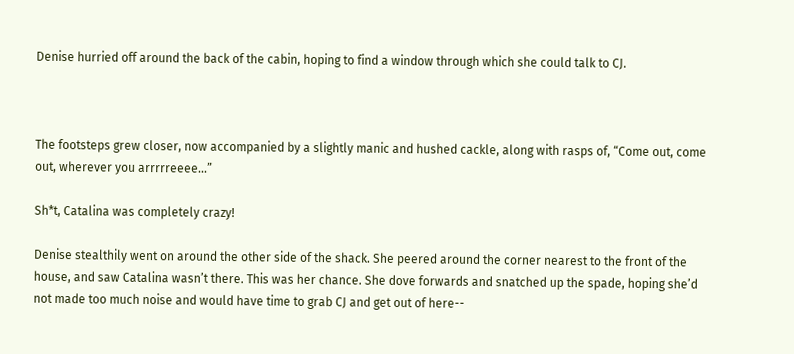Denise hurried off around the back of the cabin, hoping to find a window through which she could talk to CJ.



The footsteps grew closer, now accompanied by a slightly manic and hushed cackle, along with rasps of, “Come out, come out, wherever you arrrrreeee...”

Sh*t, Catalina was completely crazy!

Denise stealthily went on around the other side of the shack. She peered around the corner nearest to the front of the house, and saw Catalina wasn’t there. This was her chance. She dove forwards and snatched up the spade, hoping she’d not made too much noise and would have time to grab CJ and get out of here--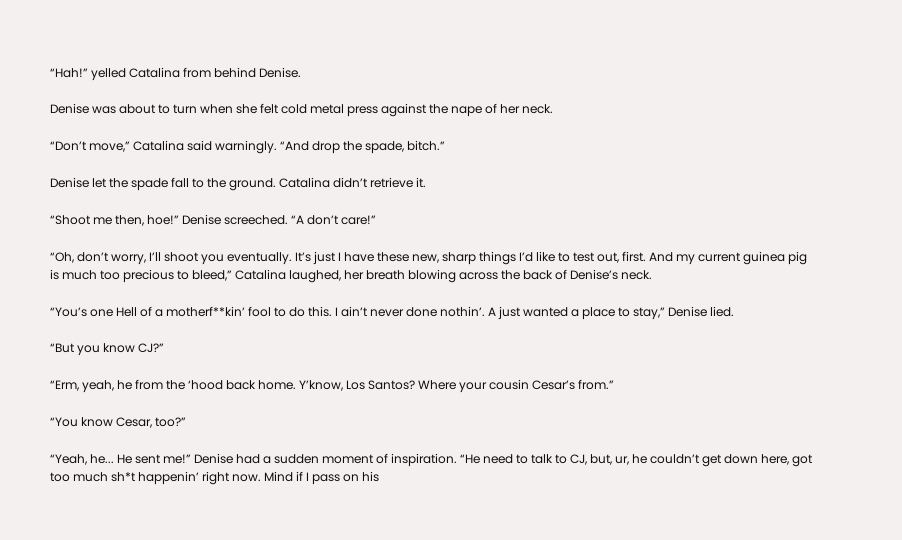“Hah!” yelled Catalina from behind Denise.

Denise was about to turn when she felt cold metal press against the nape of her neck.

“Don’t move,” Catalina said warningly. “And drop the spade, bitch.”

Denise let the spade fall to the ground. Catalina didn’t retrieve it.

“Shoot me then, hoe!” Denise screeched. “A don’t care!”

“Oh, don’t worry, I’ll shoot you eventually. It’s just I have these new, sharp things I’d like to test out, first. And my current guinea pig is much too precious to bleed,” Catalina laughed, her breath blowing across the back of Denise’s neck.

“You’s one Hell of a motherf**kin’ fool to do this. I ain’t never done nothin’. A just wanted a place to stay,” Denise lied.

“But you know CJ?”

“Erm, yeah, he from the ‘hood back home. Y’know, Los Santos? Where your cousin Cesar’s from.”

“You know Cesar, too?”

“Yeah, he... He sent me!” Denise had a sudden moment of inspiration. “He need to talk to CJ, but, ur, he couldn’t get down here, got too much sh*t happenin’ right now. Mind if I pass on his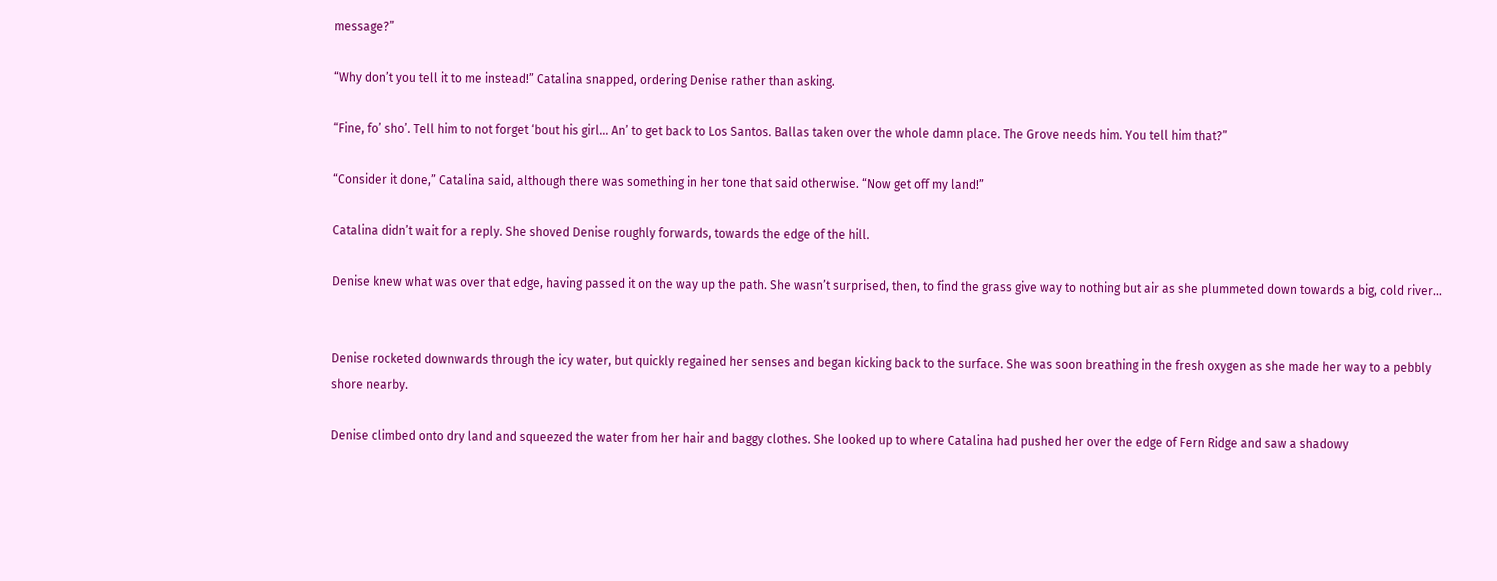message?”

“Why don’t you tell it to me instead!” Catalina snapped, ordering Denise rather than asking.

“Fine, fo’ sho’. Tell him to not forget ‘bout his girl... An’ to get back to Los Santos. Ballas taken over the whole damn place. The Grove needs him. You tell him that?”

“Consider it done,” Catalina said, although there was something in her tone that said otherwise. “Now get off my land!”

Catalina didn’t wait for a reply. She shoved Denise roughly forwards, towards the edge of the hill.

Denise knew what was over that edge, having passed it on the way up the path. She wasn’t surprised, then, to find the grass give way to nothing but air as she plummeted down towards a big, cold river...


Denise rocketed downwards through the icy water, but quickly regained her senses and began kicking back to the surface. She was soon breathing in the fresh oxygen as she made her way to a pebbly shore nearby.

Denise climbed onto dry land and squeezed the water from her hair and baggy clothes. She looked up to where Catalina had pushed her over the edge of Fern Ridge and saw a shadowy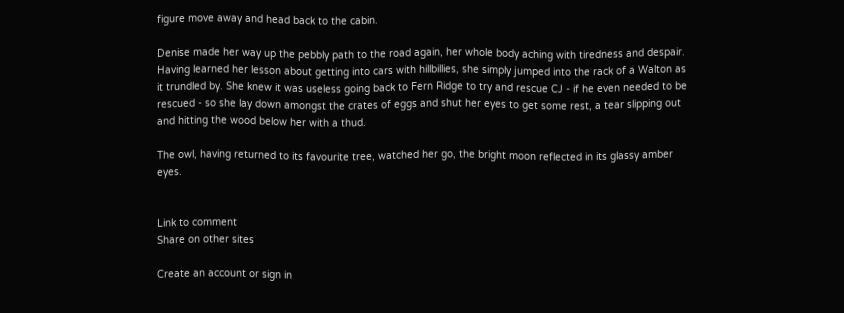figure move away and head back to the cabin.

Denise made her way up the pebbly path to the road again, her whole body aching with tiredness and despair. Having learned her lesson about getting into cars with hillbillies, she simply jumped into the rack of a Walton as it trundled by. She knew it was useless going back to Fern Ridge to try and rescue CJ - if he even needed to be rescued - so she lay down amongst the crates of eggs and shut her eyes to get some rest, a tear slipping out and hitting the wood below her with a thud.

The owl, having returned to its favourite tree, watched her go, the bright moon reflected in its glassy amber eyes.


Link to comment
Share on other sites

Create an account or sign in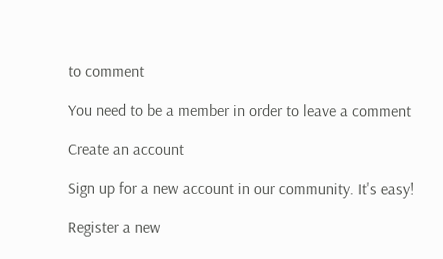to comment

You need to be a member in order to leave a comment

Create an account

Sign up for a new account in our community. It's easy!

Register a new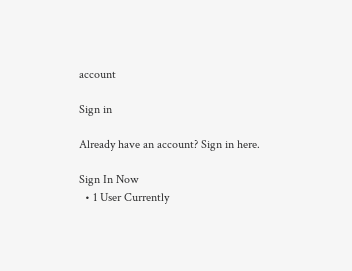account

Sign in

Already have an account? Sign in here.

Sign In Now
  • 1 User Currently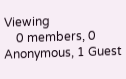Viewing
    0 members, 0 Anonymous, 1 Guest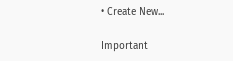• Create New...

Important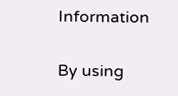Information

By using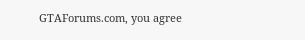GTAForums.com, you agree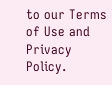to our Terms of Use and Privacy Policy.